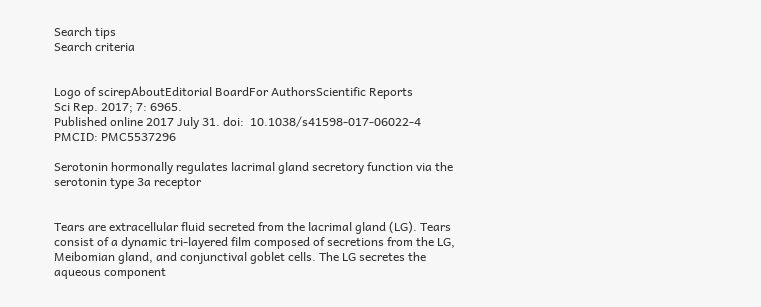Search tips
Search criteria


Logo of scirepAboutEditorial BoardFor AuthorsScientific Reports
Sci Rep. 2017; 7: 6965.
Published online 2017 July 31. doi:  10.1038/s41598-017-06022-4
PMCID: PMC5537296

Serotonin hormonally regulates lacrimal gland secretory function via the serotonin type 3a receptor


Tears are extracellular fluid secreted from the lacrimal gland (LG). Tears consist of a dynamic tri-layered film composed of secretions from the LG, Meibomian gland, and conjunctival goblet cells. The LG secretes the aqueous component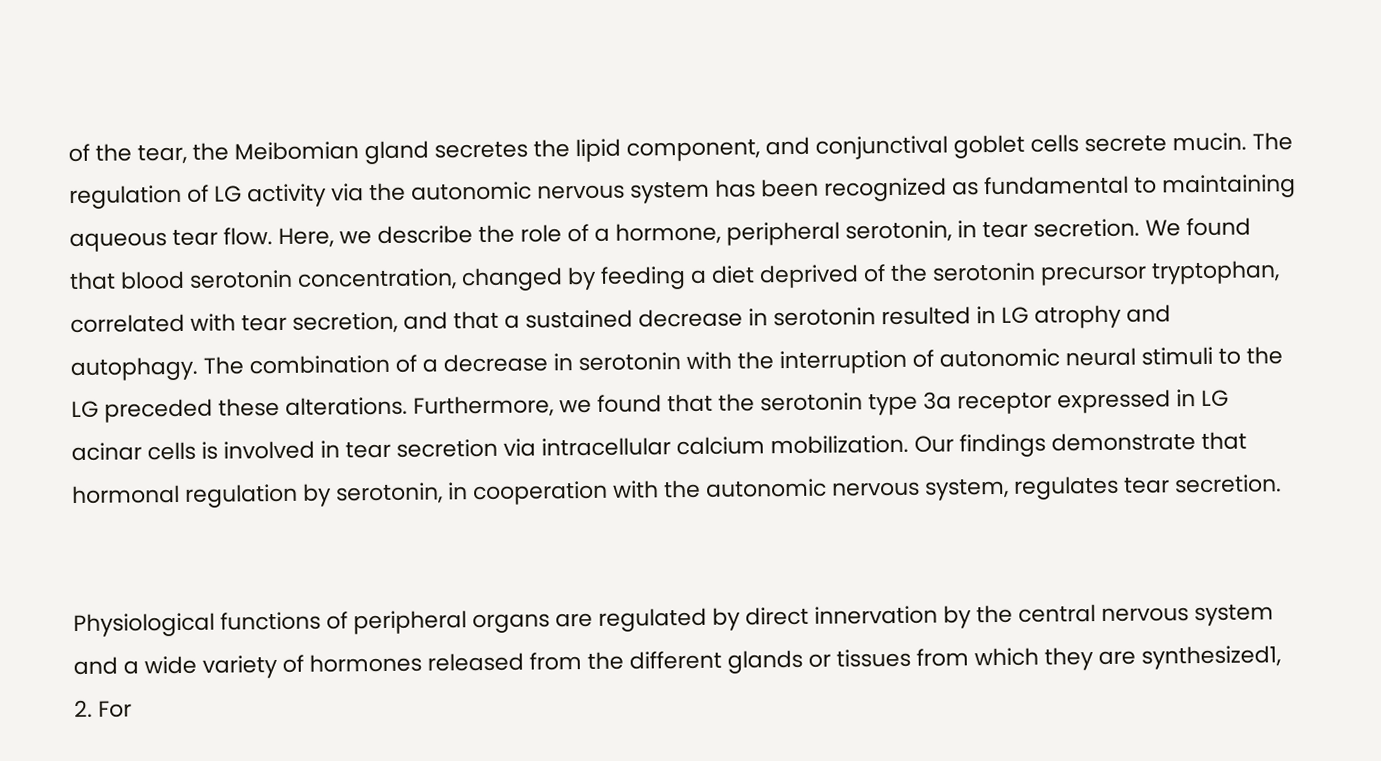of the tear, the Meibomian gland secretes the lipid component, and conjunctival goblet cells secrete mucin. The regulation of LG activity via the autonomic nervous system has been recognized as fundamental to maintaining aqueous tear flow. Here, we describe the role of a hormone, peripheral serotonin, in tear secretion. We found that blood serotonin concentration, changed by feeding a diet deprived of the serotonin precursor tryptophan, correlated with tear secretion, and that a sustained decrease in serotonin resulted in LG atrophy and autophagy. The combination of a decrease in serotonin with the interruption of autonomic neural stimuli to the LG preceded these alterations. Furthermore, we found that the serotonin type 3a receptor expressed in LG acinar cells is involved in tear secretion via intracellular calcium mobilization. Our findings demonstrate that hormonal regulation by serotonin, in cooperation with the autonomic nervous system, regulates tear secretion.


Physiological functions of peripheral organs are regulated by direct innervation by the central nervous system and a wide variety of hormones released from the different glands or tissues from which they are synthesized1, 2. For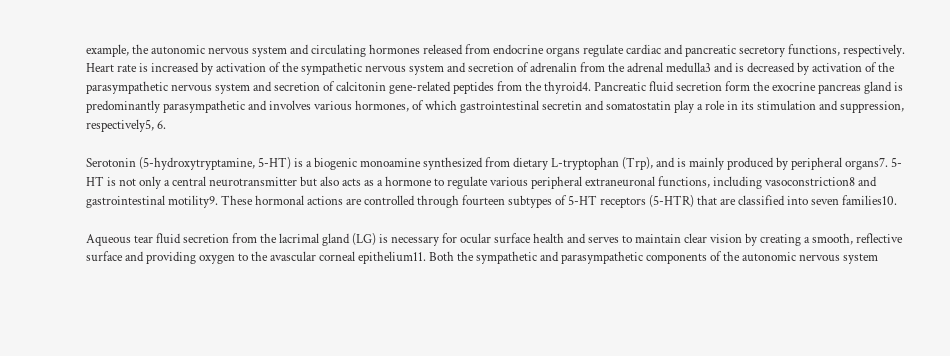example, the autonomic nervous system and circulating hormones released from endocrine organs regulate cardiac and pancreatic secretory functions, respectively. Heart rate is increased by activation of the sympathetic nervous system and secretion of adrenalin from the adrenal medulla3 and is decreased by activation of the parasympathetic nervous system and secretion of calcitonin gene-related peptides from the thyroid4. Pancreatic fluid secretion form the exocrine pancreas gland is predominantly parasympathetic and involves various hormones, of which gastrointestinal secretin and somatostatin play a role in its stimulation and suppression, respectively5, 6.

Serotonin (5-hydroxytryptamine, 5-HT) is a biogenic monoamine synthesized from dietary L-tryptophan (Trp), and is mainly produced by peripheral organs7. 5-HT is not only a central neurotransmitter but also acts as a hormone to regulate various peripheral extraneuronal functions, including vasoconstriction8 and gastrointestinal motility9. These hormonal actions are controlled through fourteen subtypes of 5-HT receptors (5-HTR) that are classified into seven families10.

Aqueous tear fluid secretion from the lacrimal gland (LG) is necessary for ocular surface health and serves to maintain clear vision by creating a smooth, reflective surface and providing oxygen to the avascular corneal epithelium11. Both the sympathetic and parasympathetic components of the autonomic nervous system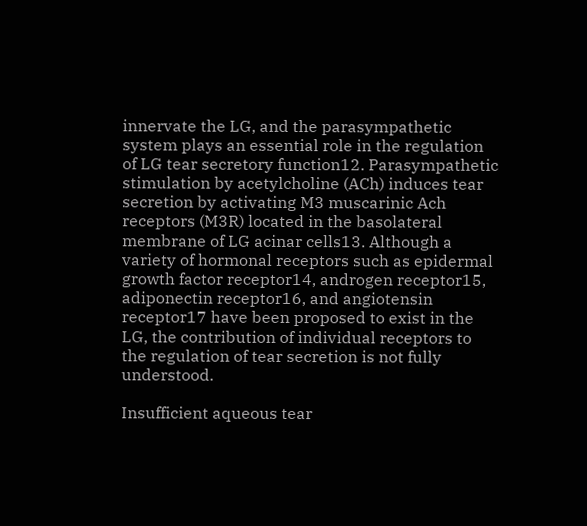innervate the LG, and the parasympathetic system plays an essential role in the regulation of LG tear secretory function12. Parasympathetic stimulation by acetylcholine (ACh) induces tear secretion by activating M3 muscarinic Ach receptors (M3R) located in the basolateral membrane of LG acinar cells13. Although a variety of hormonal receptors such as epidermal growth factor receptor14, androgen receptor15, adiponectin receptor16, and angiotensin receptor17 have been proposed to exist in the LG, the contribution of individual receptors to the regulation of tear secretion is not fully understood.

Insufficient aqueous tear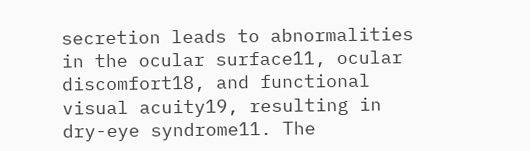secretion leads to abnormalities in the ocular surface11, ocular discomfort18, and functional visual acuity19, resulting in dry-eye syndrome11. The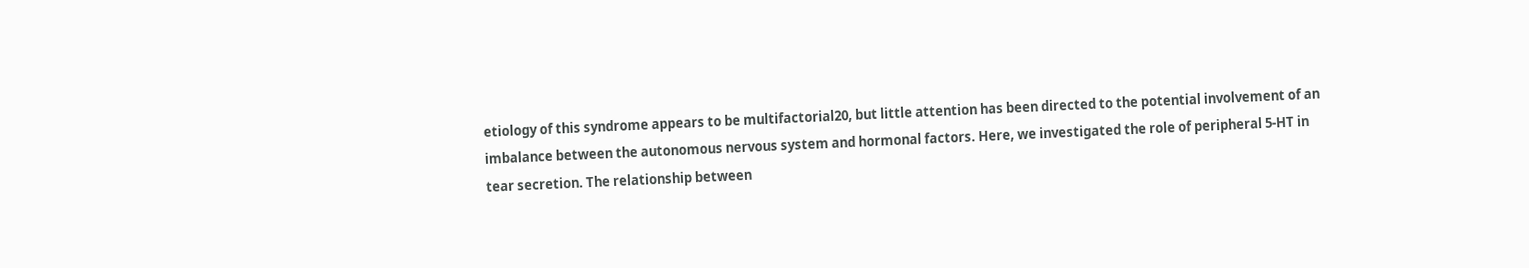etiology of this syndrome appears to be multifactorial20, but little attention has been directed to the potential involvement of an imbalance between the autonomous nervous system and hormonal factors. Here, we investigated the role of peripheral 5-HT in tear secretion. The relationship between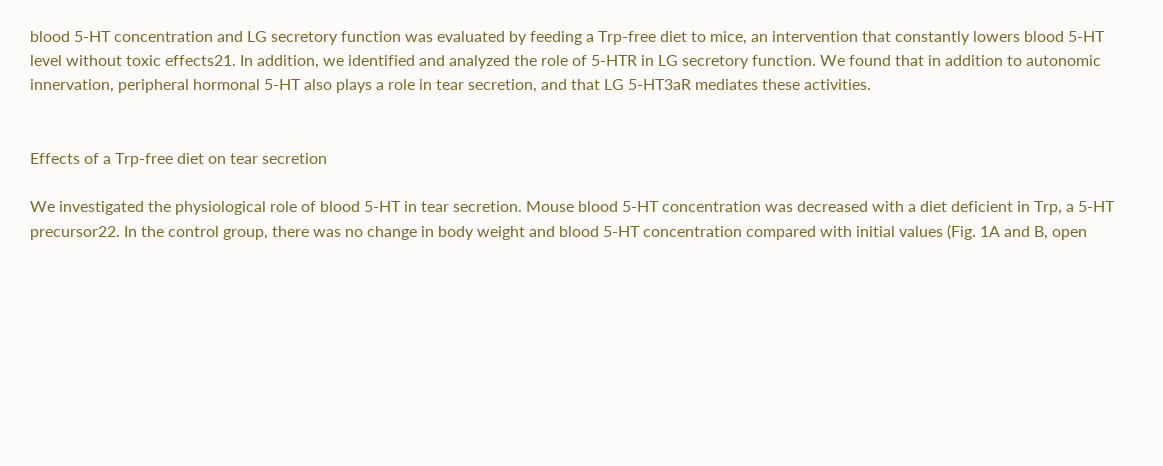blood 5-HT concentration and LG secretory function was evaluated by feeding a Trp-free diet to mice, an intervention that constantly lowers blood 5-HT level without toxic effects21. In addition, we identified and analyzed the role of 5-HTR in LG secretory function. We found that in addition to autonomic innervation, peripheral hormonal 5-HT also plays a role in tear secretion, and that LG 5-HT3aR mediates these activities.


Effects of a Trp-free diet on tear secretion

We investigated the physiological role of blood 5-HT in tear secretion. Mouse blood 5-HT concentration was decreased with a diet deficient in Trp, a 5-HT precursor22. In the control group, there was no change in body weight and blood 5-HT concentration compared with initial values (Fig. 1A and B, open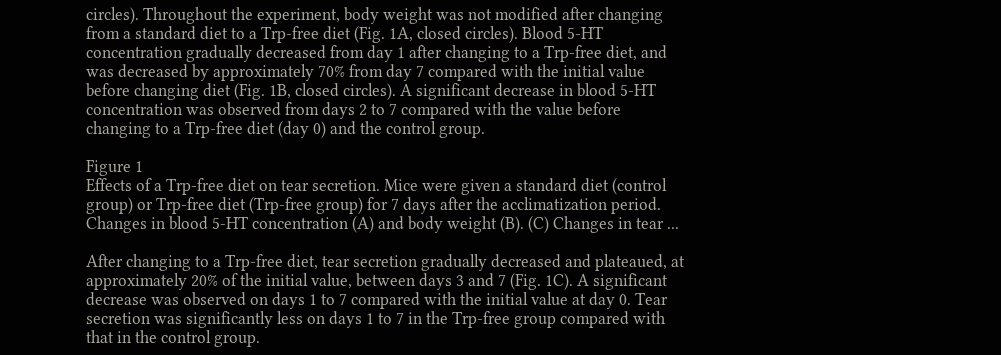circles). Throughout the experiment, body weight was not modified after changing from a standard diet to a Trp-free diet (Fig. 1A, closed circles). Blood 5-HT concentration gradually decreased from day 1 after changing to a Trp-free diet, and was decreased by approximately 70% from day 7 compared with the initial value before changing diet (Fig. 1B, closed circles). A significant decrease in blood 5-HT concentration was observed from days 2 to 7 compared with the value before changing to a Trp-free diet (day 0) and the control group.

Figure 1
Effects of a Trp-free diet on tear secretion. Mice were given a standard diet (control group) or Trp-free diet (Trp-free group) for 7 days after the acclimatization period. Changes in blood 5-HT concentration (A) and body weight (B). (C) Changes in tear ...

After changing to a Trp-free diet, tear secretion gradually decreased and plateaued, at approximately 20% of the initial value, between days 3 and 7 (Fig. 1C). A significant decrease was observed on days 1 to 7 compared with the initial value at day 0. Tear secretion was significantly less on days 1 to 7 in the Trp-free group compared with that in the control group.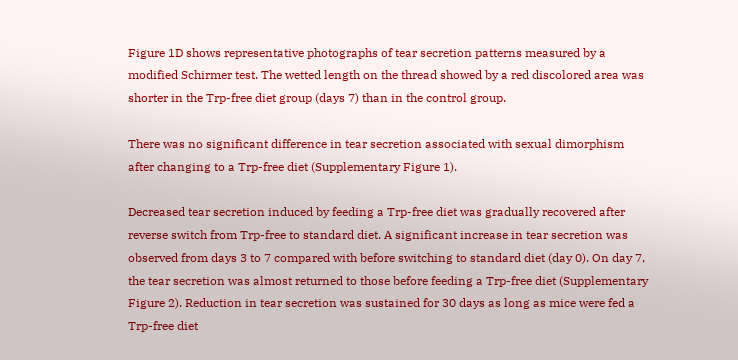Figure 1D shows representative photographs of tear secretion patterns measured by a modified Schirmer test. The wetted length on the thread showed by a red discolored area was shorter in the Trp-free diet group (days 7) than in the control group.

There was no significant difference in tear secretion associated with sexual dimorphism after changing to a Trp-free diet (Supplementary Figure 1).

Decreased tear secretion induced by feeding a Trp-free diet was gradually recovered after reverse switch from Trp-free to standard diet. A significant increase in tear secretion was observed from days 3 to 7 compared with before switching to standard diet (day 0). On day 7, the tear secretion was almost returned to those before feeding a Trp-free diet (Supplementary Figure 2). Reduction in tear secretion was sustained for 30 days as long as mice were fed a Trp-free diet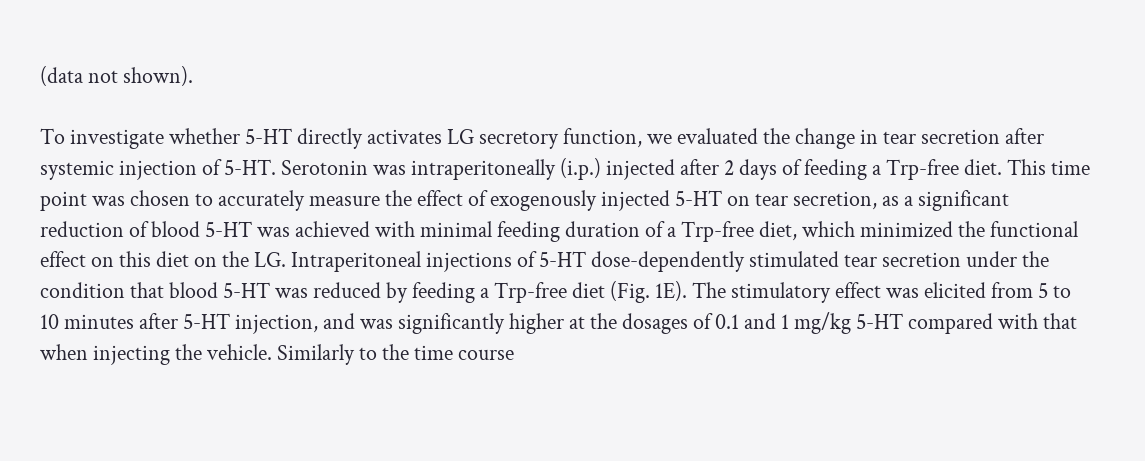(data not shown).

To investigate whether 5-HT directly activates LG secretory function, we evaluated the change in tear secretion after systemic injection of 5-HT. Serotonin was intraperitoneally (i.p.) injected after 2 days of feeding a Trp-free diet. This time point was chosen to accurately measure the effect of exogenously injected 5-HT on tear secretion, as a significant reduction of blood 5-HT was achieved with minimal feeding duration of a Trp-free diet, which minimized the functional effect on this diet on the LG. Intraperitoneal injections of 5-HT dose-dependently stimulated tear secretion under the condition that blood 5-HT was reduced by feeding a Trp-free diet (Fig. 1E). The stimulatory effect was elicited from 5 to 10 minutes after 5-HT injection, and was significantly higher at the dosages of 0.1 and 1 mg/kg 5-HT compared with that when injecting the vehicle. Similarly to the time course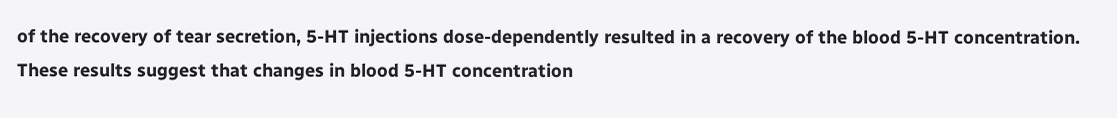of the recovery of tear secretion, 5-HT injections dose-dependently resulted in a recovery of the blood 5-HT concentration. These results suggest that changes in blood 5-HT concentration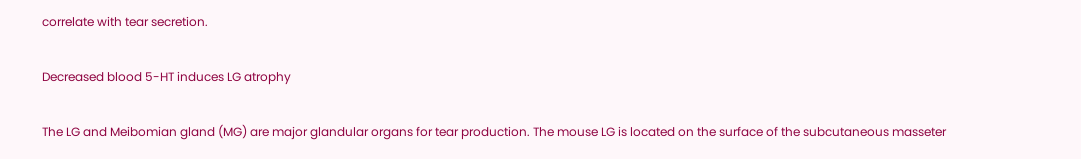correlate with tear secretion.

Decreased blood 5-HT induces LG atrophy

The LG and Meibomian gland (MG) are major glandular organs for tear production. The mouse LG is located on the surface of the subcutaneous masseter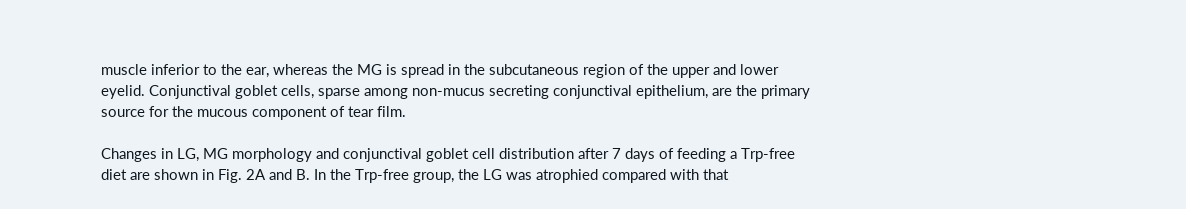muscle inferior to the ear, whereas the MG is spread in the subcutaneous region of the upper and lower eyelid. Conjunctival goblet cells, sparse among non-mucus secreting conjunctival epithelium, are the primary source for the mucous component of tear film.

Changes in LG, MG morphology and conjunctival goblet cell distribution after 7 days of feeding a Trp-free diet are shown in Fig. 2A and B. In the Trp-free group, the LG was atrophied compared with that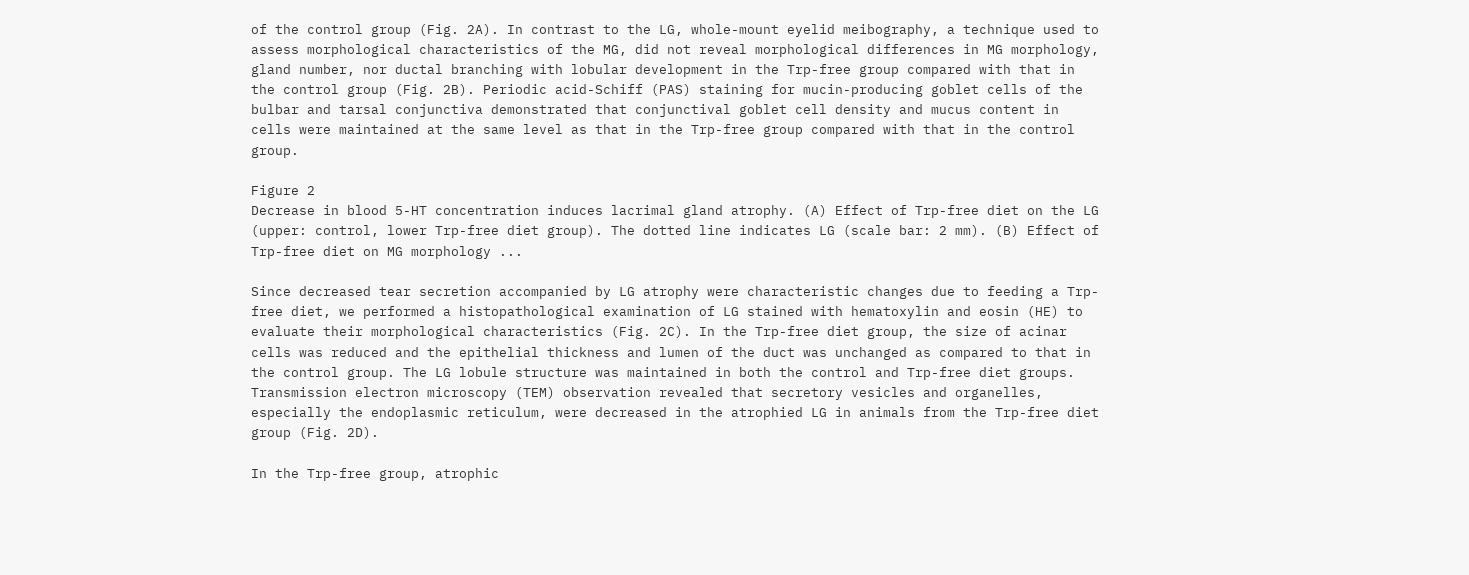of the control group (Fig. 2A). In contrast to the LG, whole-mount eyelid meibography, a technique used to assess morphological characteristics of the MG, did not reveal morphological differences in MG morphology, gland number, nor ductal branching with lobular development in the Trp-free group compared with that in the control group (Fig. 2B). Periodic acid-Schiff (PAS) staining for mucin-producing goblet cells of the bulbar and tarsal conjunctiva demonstrated that conjunctival goblet cell density and mucus content in cells were maintained at the same level as that in the Trp-free group compared with that in the control group.

Figure 2
Decrease in blood 5-HT concentration induces lacrimal gland atrophy. (A) Effect of Trp-free diet on the LG (upper: control, lower Trp-free diet group). The dotted line indicates LG (scale bar: 2 mm). (B) Effect of Trp-free diet on MG morphology ...

Since decreased tear secretion accompanied by LG atrophy were characteristic changes due to feeding a Trp-free diet, we performed a histopathological examination of LG stained with hematoxylin and eosin (HE) to evaluate their morphological characteristics (Fig. 2C). In the Trp-free diet group, the size of acinar cells was reduced and the epithelial thickness and lumen of the duct was unchanged as compared to that in the control group. The LG lobule structure was maintained in both the control and Trp-free diet groups. Transmission electron microscopy (TEM) observation revealed that secretory vesicles and organelles, especially the endoplasmic reticulum, were decreased in the atrophied LG in animals from the Trp-free diet group (Fig. 2D).

In the Trp-free group, atrophic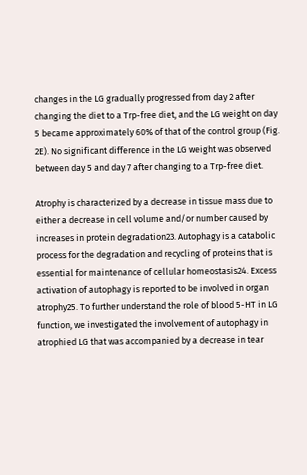changes in the LG gradually progressed from day 2 after changing the diet to a Trp-free diet, and the LG weight on day 5 became approximately 60% of that of the control group (Fig. 2E). No significant difference in the LG weight was observed between day 5 and day 7 after changing to a Trp-free diet.

Atrophy is characterized by a decrease in tissue mass due to either a decrease in cell volume and/or number caused by increases in protein degradation23. Autophagy is a catabolic process for the degradation and recycling of proteins that is essential for maintenance of cellular homeostasis24. Excess activation of autophagy is reported to be involved in organ atrophy25. To further understand the role of blood 5-HT in LG function, we investigated the involvement of autophagy in atrophied LG that was accompanied by a decrease in tear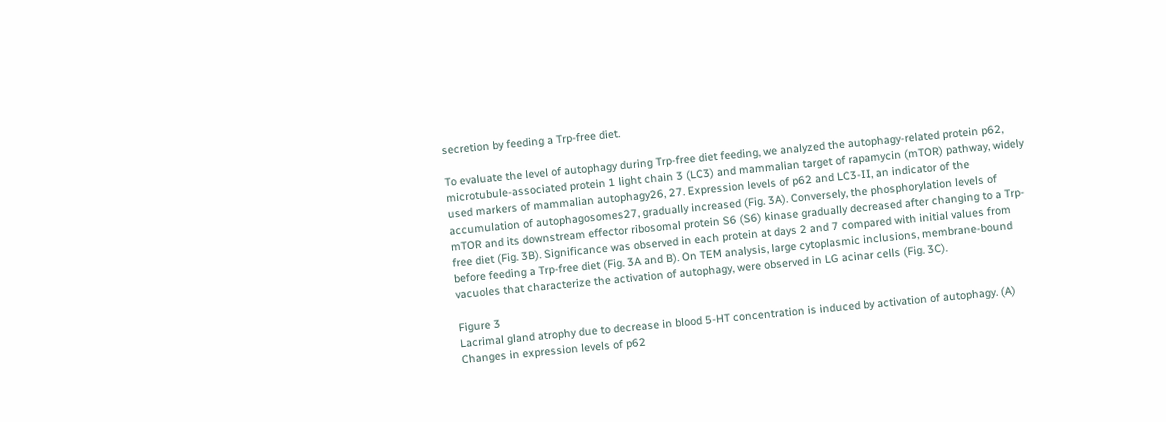secretion by feeding a Trp-free diet.

To evaluate the level of autophagy during Trp-free diet feeding, we analyzed the autophagy-related protein p62, microtubule-associated protein 1 light chain 3 (LC3) and mammalian target of rapamycin (mTOR) pathway, widely used markers of mammalian autophagy26, 27. Expression levels of p62 and LC3-II, an indicator of the accumulation of autophagosomes27, gradually increased (Fig. 3A). Conversely, the phosphorylation levels of mTOR and its downstream effector ribosomal protein S6 (S6) kinase gradually decreased after changing to a Trp-free diet (Fig. 3B). Significance was observed in each protein at days 2 and 7 compared with initial values from before feeding a Trp-free diet (Fig. 3A and B). On TEM analysis, large cytoplasmic inclusions, membrane-bound vacuoles that characterize the activation of autophagy, were observed in LG acinar cells (Fig. 3C).

Figure 3
Lacrimal gland atrophy due to decrease in blood 5-HT concentration is induced by activation of autophagy. (A) Changes in expression levels of p62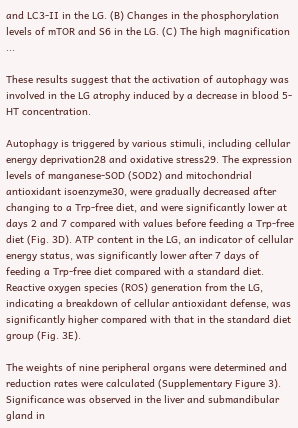and LC3-II in the LG. (B) Changes in the phosphorylation levels of mTOR and S6 in the LG. (C) The high magnification ...

These results suggest that the activation of autophagy was involved in the LG atrophy induced by a decrease in blood 5-HT concentration.

Autophagy is triggered by various stimuli, including cellular energy deprivation28 and oxidative stress29. The expression levels of manganese-SOD (SOD2) and mitochondrial antioxidant isoenzyme30, were gradually decreased after changing to a Trp-free diet, and were significantly lower at days 2 and 7 compared with values before feeding a Trp-free diet (Fig. 3D). ATP content in the LG, an indicator of cellular energy status, was significantly lower after 7 days of feeding a Trp-free diet compared with a standard diet. Reactive oxygen species (ROS) generation from the LG, indicating a breakdown of cellular antioxidant defense, was significantly higher compared with that in the standard diet group (Fig. 3E).

The weights of nine peripheral organs were determined and reduction rates were calculated (Supplementary Figure 3). Significance was observed in the liver and submandibular gland in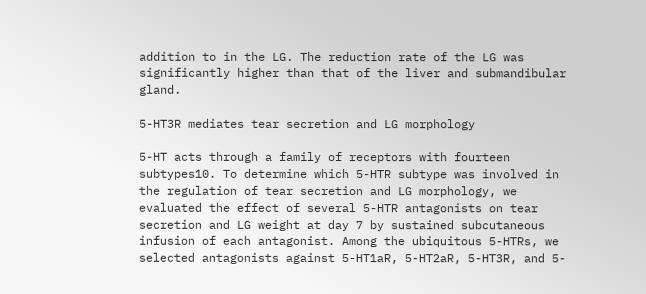addition to in the LG. The reduction rate of the LG was significantly higher than that of the liver and submandibular gland.

5-HT3R mediates tear secretion and LG morphology

5-HT acts through a family of receptors with fourteen subtypes10. To determine which 5-HTR subtype was involved in the regulation of tear secretion and LG morphology, we evaluated the effect of several 5-HTR antagonists on tear secretion and LG weight at day 7 by sustained subcutaneous infusion of each antagonist. Among the ubiquitous 5-HTRs, we selected antagonists against 5-HT1aR, 5-HT2aR, 5-HT3R, and 5-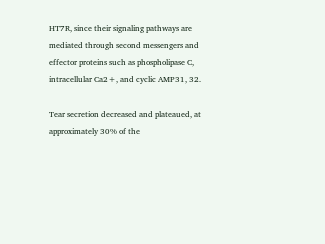HT7R, since their signaling pathways are mediated through second messengers and effector proteins such as phospholipase C, intracellular Ca2+, and cyclic AMP31, 32.

Tear secretion decreased and plateaued, at approximately 30% of the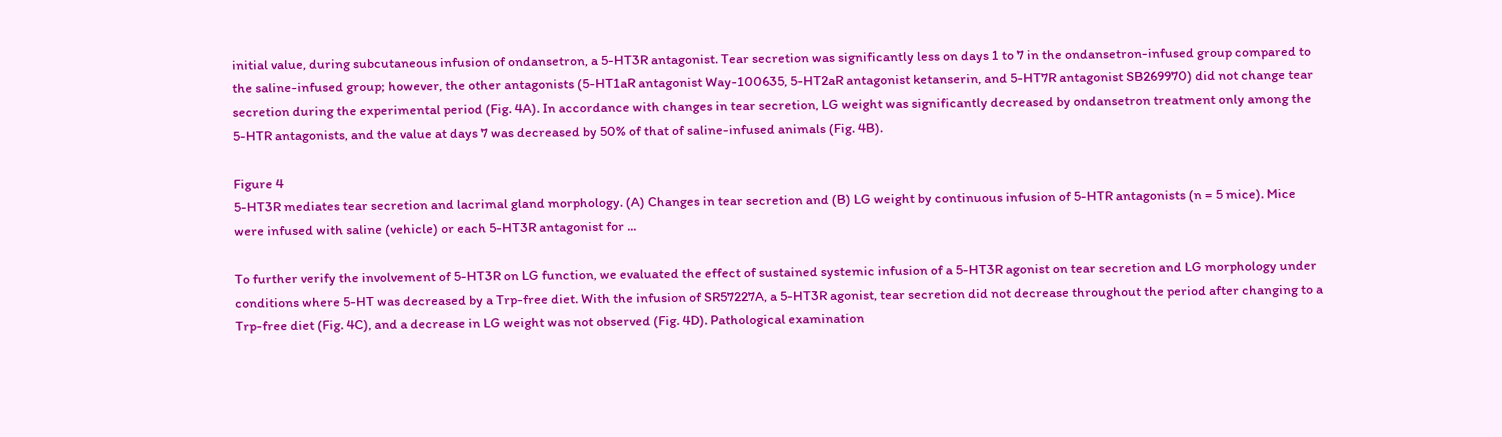initial value, during subcutaneous infusion of ondansetron, a 5-HT3R antagonist. Tear secretion was significantly less on days 1 to 7 in the ondansetron-infused group compared to the saline-infused group; however, the other antagonists (5-HT1aR antagonist Way-100635, 5-HT2aR antagonist ketanserin, and 5-HT7R antagonist SB269970) did not change tear secretion during the experimental period (Fig. 4A). In accordance with changes in tear secretion, LG weight was significantly decreased by ondansetron treatment only among the 5-HTR antagonists, and the value at days 7 was decreased by 50% of that of saline-infused animals (Fig. 4B).

Figure 4
5-HT3R mediates tear secretion and lacrimal gland morphology. (A) Changes in tear secretion and (B) LG weight by continuous infusion of 5-HTR antagonists (n = 5 mice). Mice were infused with saline (vehicle) or each 5-HT3R antagonist for ...

To further verify the involvement of 5-HT3R on LG function, we evaluated the effect of sustained systemic infusion of a 5-HT3R agonist on tear secretion and LG morphology under conditions where 5-HT was decreased by a Trp-free diet. With the infusion of SR57227A, a 5-HT3R agonist, tear secretion did not decrease throughout the period after changing to a Trp-free diet (Fig. 4C), and a decrease in LG weight was not observed (Fig. 4D). Pathological examination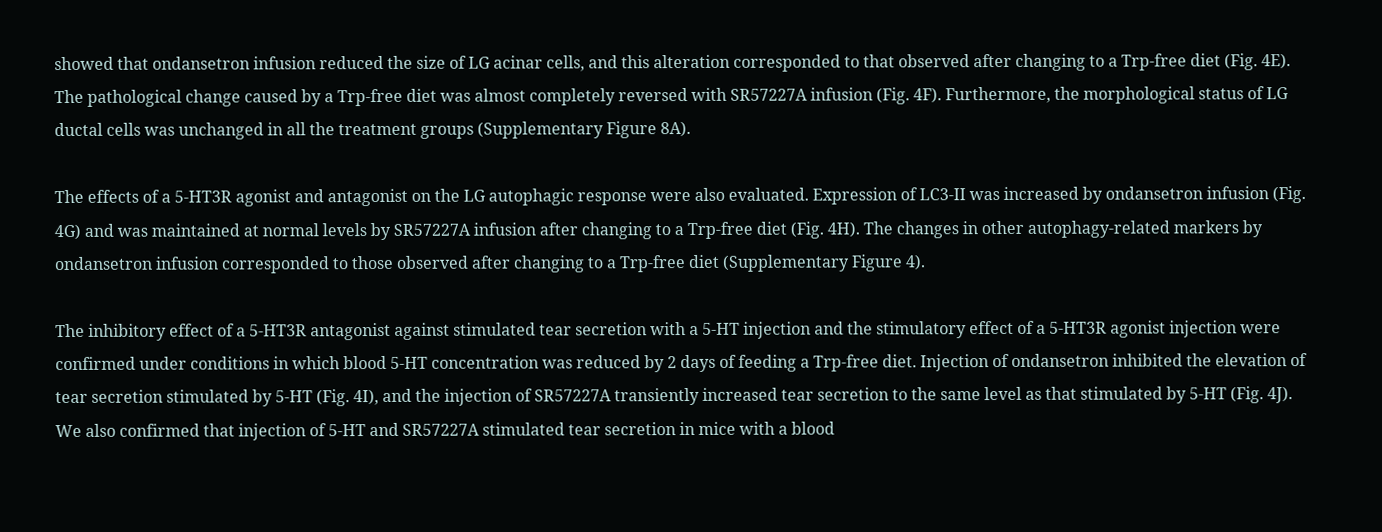showed that ondansetron infusion reduced the size of LG acinar cells, and this alteration corresponded to that observed after changing to a Trp-free diet (Fig. 4E). The pathological change caused by a Trp-free diet was almost completely reversed with SR57227A infusion (Fig. 4F). Furthermore, the morphological status of LG ductal cells was unchanged in all the treatment groups (Supplementary Figure 8A).

The effects of a 5-HT3R agonist and antagonist on the LG autophagic response were also evaluated. Expression of LC3-II was increased by ondansetron infusion (Fig. 4G) and was maintained at normal levels by SR57227A infusion after changing to a Trp-free diet (Fig. 4H). The changes in other autophagy-related markers by ondansetron infusion corresponded to those observed after changing to a Trp-free diet (Supplementary Figure 4).

The inhibitory effect of a 5-HT3R antagonist against stimulated tear secretion with a 5-HT injection and the stimulatory effect of a 5-HT3R agonist injection were confirmed under conditions in which blood 5-HT concentration was reduced by 2 days of feeding a Trp-free diet. Injection of ondansetron inhibited the elevation of tear secretion stimulated by 5-HT (Fig. 4I), and the injection of SR57227A transiently increased tear secretion to the same level as that stimulated by 5-HT (Fig. 4J). We also confirmed that injection of 5-HT and SR57227A stimulated tear secretion in mice with a blood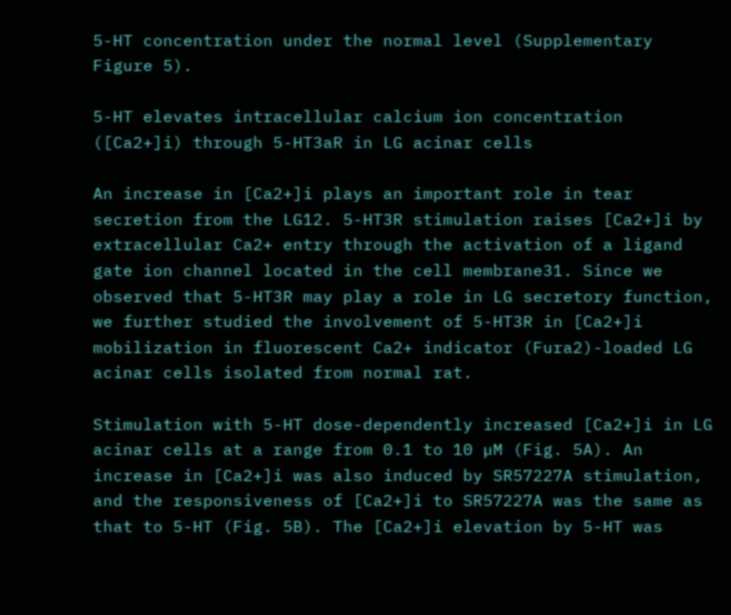5-HT concentration under the normal level (Supplementary Figure 5).

5-HT elevates intracellular calcium ion concentration ([Ca2+]i) through 5-HT3aR in LG acinar cells

An increase in [Ca2+]i plays an important role in tear secretion from the LG12. 5-HT3R stimulation raises [Ca2+]i by extracellular Ca2+ entry through the activation of a ligand gate ion channel located in the cell membrane31. Since we observed that 5-HT3R may play a role in LG secretory function, we further studied the involvement of 5-HT3R in [Ca2+]i mobilization in fluorescent Ca2+ indicator (Fura2)-loaded LG acinar cells isolated from normal rat.

Stimulation with 5-HT dose-dependently increased [Ca2+]i in LG acinar cells at a range from 0.1 to 10 µM (Fig. 5A). An increase in [Ca2+]i was also induced by SR57227A stimulation, and the responsiveness of [Ca2+]i to SR57227A was the same as that to 5-HT (Fig. 5B). The [Ca2+]i elevation by 5-HT was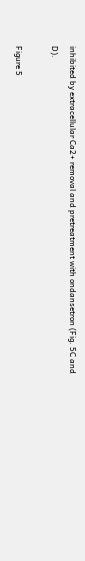inhibited by extracellular Ca2+ removal and pretreatment with ondansetron (Fig. 5C and D).

Figure 5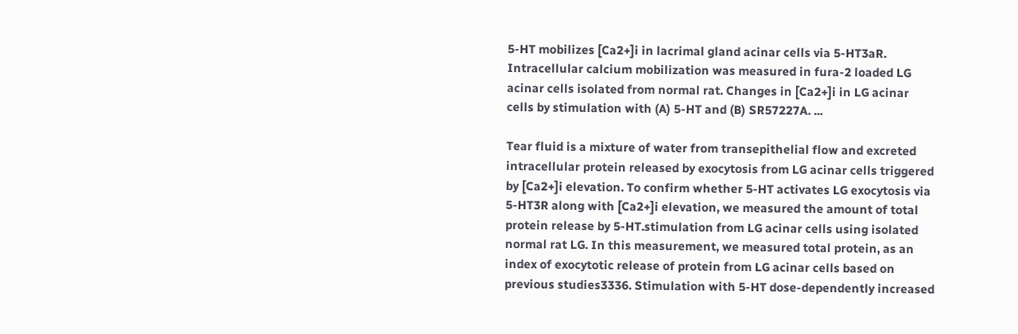5-HT mobilizes [Ca2+]i in lacrimal gland acinar cells via 5-HT3aR. Intracellular calcium mobilization was measured in fura-2 loaded LG acinar cells isolated from normal rat. Changes in [Ca2+]i in LG acinar cells by stimulation with (A) 5-HT and (B) SR57227A. ...

Tear fluid is a mixture of water from transepithelial flow and excreted intracellular protein released by exocytosis from LG acinar cells triggered by [Ca2+]i elevation. To confirm whether 5-HT activates LG exocytosis via 5-HT3R along with [Ca2+]i elevation, we measured the amount of total protein release by 5-HT.stimulation from LG acinar cells using isolated normal rat LG. In this measurement, we measured total protein, as an index of exocytotic release of protein from LG acinar cells based on previous studies3336. Stimulation with 5-HT dose-dependently increased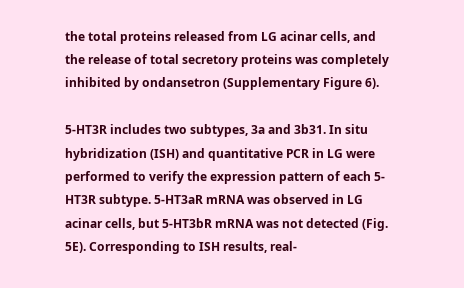the total proteins released from LG acinar cells, and the release of total secretory proteins was completely inhibited by ondansetron (Supplementary Figure 6).

5-HT3R includes two subtypes, 3a and 3b31. In situ hybridization (ISH) and quantitative PCR in LG were performed to verify the expression pattern of each 5-HT3R subtype. 5-HT3aR mRNA was observed in LG acinar cells, but 5-HT3bR mRNA was not detected (Fig. 5E). Corresponding to ISH results, real-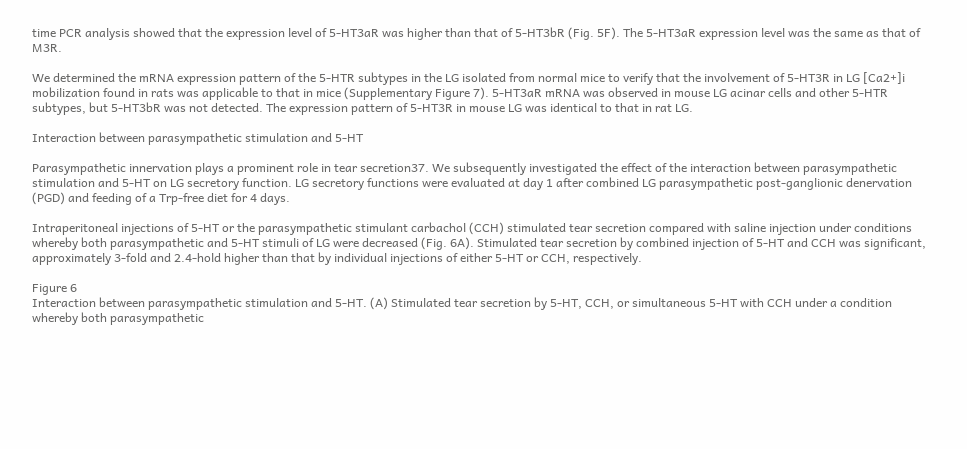time PCR analysis showed that the expression level of 5-HT3aR was higher than that of 5-HT3bR (Fig. 5F). The 5-HT3aR expression level was the same as that of M3R.

We determined the mRNA expression pattern of the 5-HTR subtypes in the LG isolated from normal mice to verify that the involvement of 5-HT3R in LG [Ca2+]i mobilization found in rats was applicable to that in mice (Supplementary Figure 7). 5-HT3aR mRNA was observed in mouse LG acinar cells and other 5-HTR subtypes, but 5-HT3bR was not detected. The expression pattern of 5-HT3R in mouse LG was identical to that in rat LG.

Interaction between parasympathetic stimulation and 5-HT

Parasympathetic innervation plays a prominent role in tear secretion37. We subsequently investigated the effect of the interaction between parasympathetic stimulation and 5-HT on LG secretory function. LG secretory functions were evaluated at day 1 after combined LG parasympathetic post-ganglionic denervation (PGD) and feeding of a Trp-free diet for 4 days.

Intraperitoneal injections of 5-HT or the parasympathetic stimulant carbachol (CCH) stimulated tear secretion compared with saline injection under conditions whereby both parasympathetic and 5-HT stimuli of LG were decreased (Fig. 6A). Stimulated tear secretion by combined injection of 5-HT and CCH was significant, approximately 3-fold and 2.4-hold higher than that by individual injections of either 5-HT or CCH, respectively.

Figure 6
Interaction between parasympathetic stimulation and 5-HT. (A) Stimulated tear secretion by 5-HT, CCH, or simultaneous 5-HT with CCH under a condition whereby both parasympathetic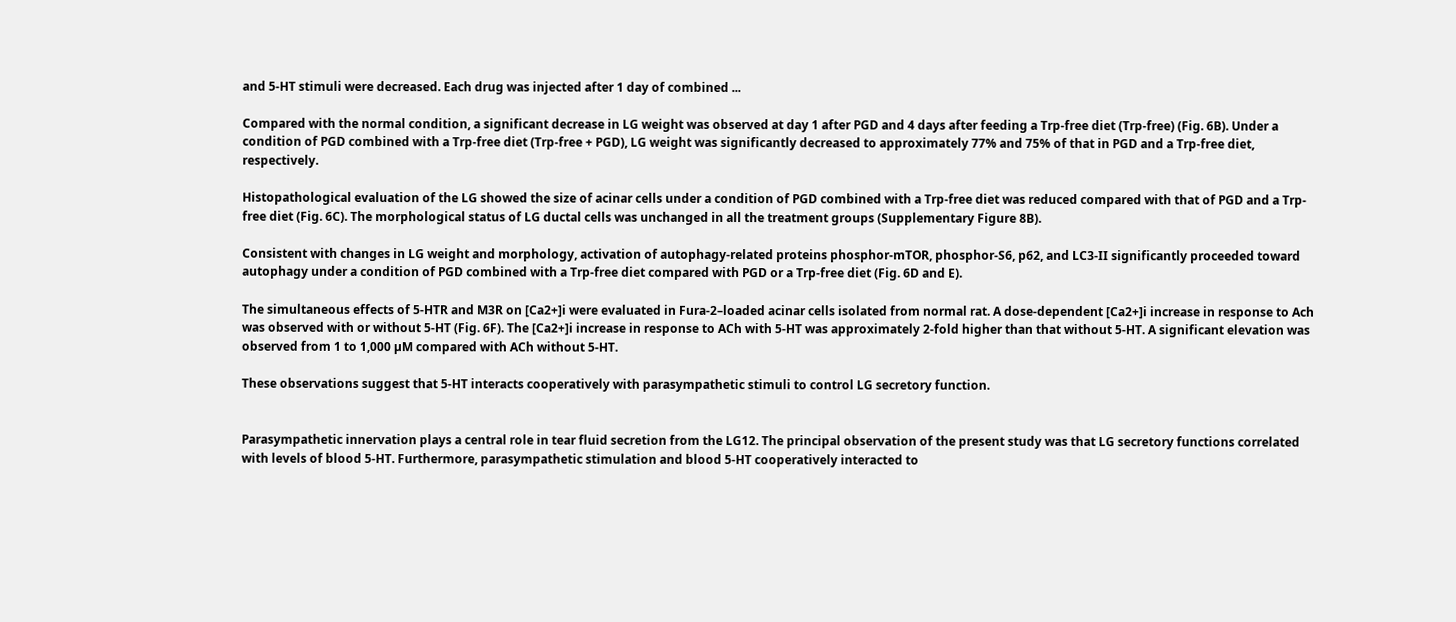and 5-HT stimuli were decreased. Each drug was injected after 1 day of combined ...

Compared with the normal condition, a significant decrease in LG weight was observed at day 1 after PGD and 4 days after feeding a Trp-free diet (Trp-free) (Fig. 6B). Under a condition of PGD combined with a Trp-free diet (Trp-free + PGD), LG weight was significantly decreased to approximately 77% and 75% of that in PGD and a Trp-free diet, respectively.

Histopathological evaluation of the LG showed the size of acinar cells under a condition of PGD combined with a Trp-free diet was reduced compared with that of PGD and a Trp-free diet (Fig. 6C). The morphological status of LG ductal cells was unchanged in all the treatment groups (Supplementary Figure 8B).

Consistent with changes in LG weight and morphology, activation of autophagy-related proteins phosphor-mTOR, phosphor-S6, p62, and LC3-II significantly proceeded toward autophagy under a condition of PGD combined with a Trp-free diet compared with PGD or a Trp-free diet (Fig. 6D and E).

The simultaneous effects of 5-HTR and M3R on [Ca2+]i were evaluated in Fura-2–loaded acinar cells isolated from normal rat. A dose-dependent [Ca2+]i increase in response to Ach was observed with or without 5-HT (Fig. 6F). The [Ca2+]i increase in response to ACh with 5-HT was approximately 2-fold higher than that without 5-HT. A significant elevation was observed from 1 to 1,000 µM compared with ACh without 5-HT.

These observations suggest that 5-HT interacts cooperatively with parasympathetic stimuli to control LG secretory function.


Parasympathetic innervation plays a central role in tear fluid secretion from the LG12. The principal observation of the present study was that LG secretory functions correlated with levels of blood 5-HT. Furthermore, parasympathetic stimulation and blood 5-HT cooperatively interacted to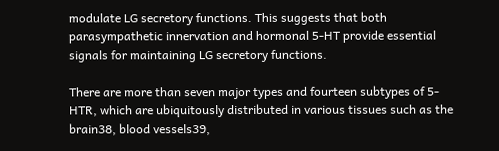modulate LG secretory functions. This suggests that both parasympathetic innervation and hormonal 5-HT provide essential signals for maintaining LG secretory functions.

There are more than seven major types and fourteen subtypes of 5-HTR, which are ubiquitously distributed in various tissues such as the brain38, blood vessels39,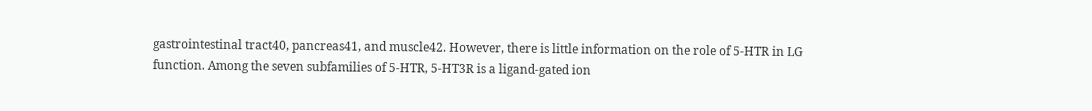gastrointestinal tract40, pancreas41, and muscle42. However, there is little information on the role of 5-HTR in LG function. Among the seven subfamilies of 5-HTR, 5-HT3R is a ligand-gated ion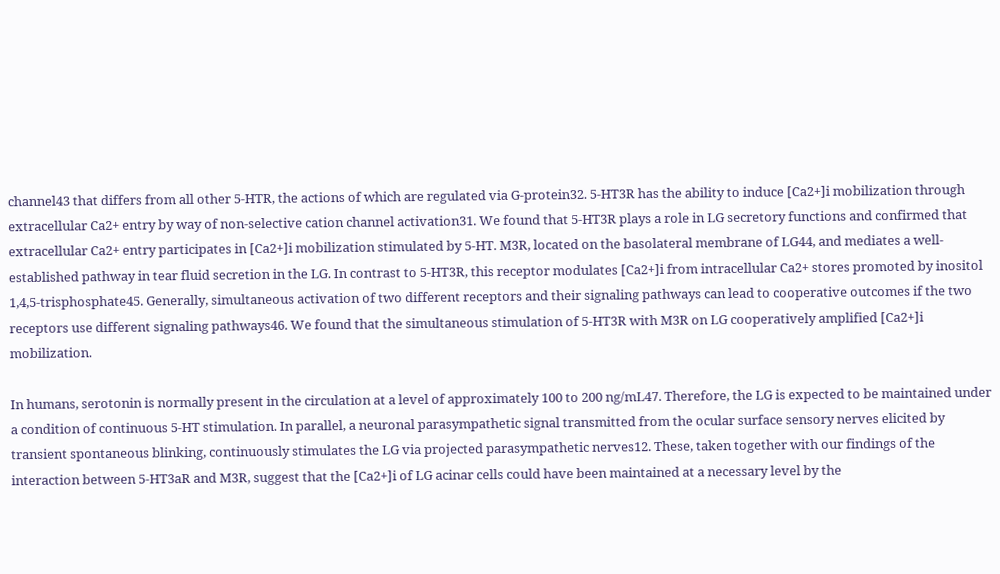channel43 that differs from all other 5-HTR, the actions of which are regulated via G-protein32. 5-HT3R has the ability to induce [Ca2+]i mobilization through extracellular Ca2+ entry by way of non-selective cation channel activation31. We found that 5-HT3R plays a role in LG secretory functions and confirmed that extracellular Ca2+ entry participates in [Ca2+]i mobilization stimulated by 5-HT. M3R, located on the basolateral membrane of LG44, and mediates a well-established pathway in tear fluid secretion in the LG. In contrast to 5-HT3R, this receptor modulates [Ca2+]i from intracellular Ca2+ stores promoted by inositol 1,4,5-trisphosphate45. Generally, simultaneous activation of two different receptors and their signaling pathways can lead to cooperative outcomes if the two receptors use different signaling pathways46. We found that the simultaneous stimulation of 5-HT3R with M3R on LG cooperatively amplified [Ca2+]i mobilization.

In humans, serotonin is normally present in the circulation at a level of approximately 100 to 200 ng/mL47. Therefore, the LG is expected to be maintained under a condition of continuous 5-HT stimulation. In parallel, a neuronal parasympathetic signal transmitted from the ocular surface sensory nerves elicited by transient spontaneous blinking, continuously stimulates the LG via projected parasympathetic nerves12. These, taken together with our findings of the interaction between 5-HT3aR and M3R, suggest that the [Ca2+]i of LG acinar cells could have been maintained at a necessary level by the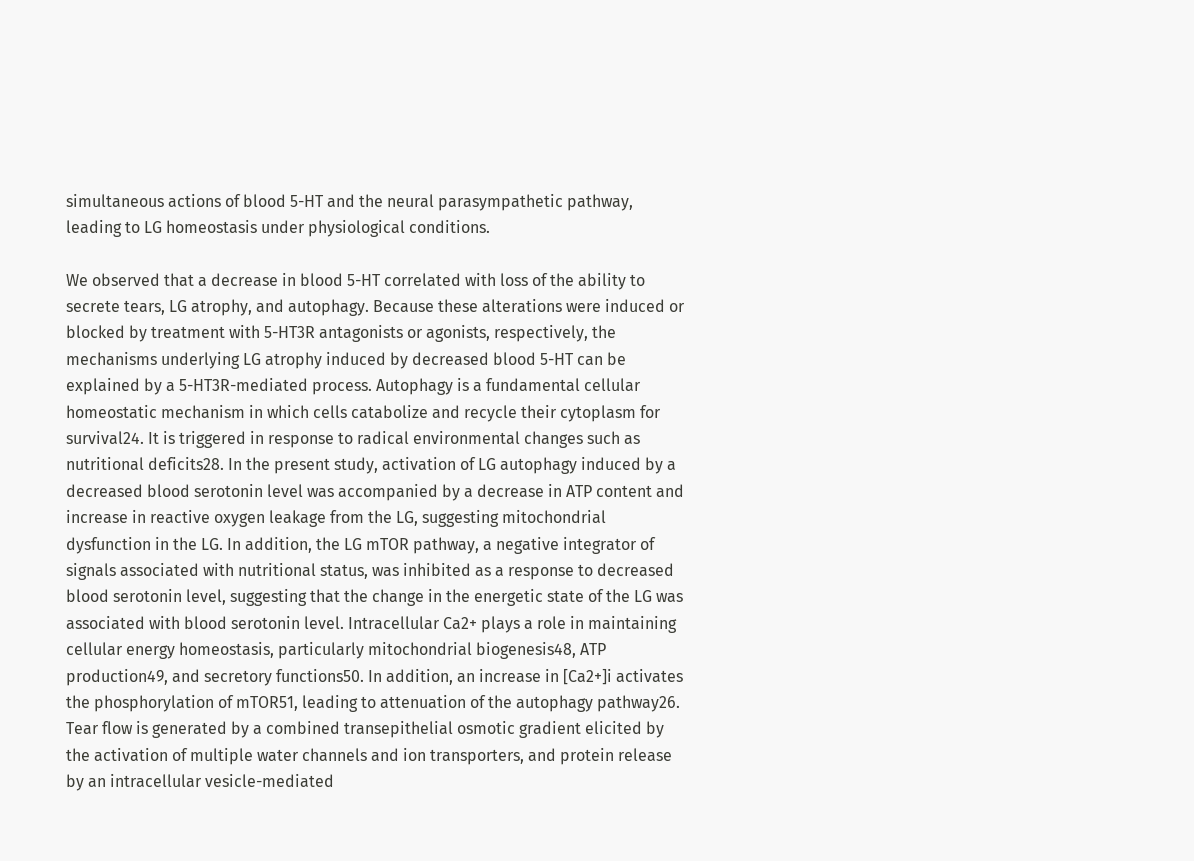simultaneous actions of blood 5-HT and the neural parasympathetic pathway, leading to LG homeostasis under physiological conditions.

We observed that a decrease in blood 5-HT correlated with loss of the ability to secrete tears, LG atrophy, and autophagy. Because these alterations were induced or blocked by treatment with 5-HT3R antagonists or agonists, respectively, the mechanisms underlying LG atrophy induced by decreased blood 5-HT can be explained by a 5-HT3R-mediated process. Autophagy is a fundamental cellular homeostatic mechanism in which cells catabolize and recycle their cytoplasm for survival24. It is triggered in response to radical environmental changes such as nutritional deficits28. In the present study, activation of LG autophagy induced by a decreased blood serotonin level was accompanied by a decrease in ATP content and increase in reactive oxygen leakage from the LG, suggesting mitochondrial dysfunction in the LG. In addition, the LG mTOR pathway, a negative integrator of signals associated with nutritional status, was inhibited as a response to decreased blood serotonin level, suggesting that the change in the energetic state of the LG was associated with blood serotonin level. Intracellular Ca2+ plays a role in maintaining cellular energy homeostasis, particularly mitochondrial biogenesis48, ATP production49, and secretory functions50. In addition, an increase in [Ca2+]i activates the phosphorylation of mTOR51, leading to attenuation of the autophagy pathway26. Tear flow is generated by a combined transepithelial osmotic gradient elicited by the activation of multiple water channels and ion transporters, and protein release by an intracellular vesicle-mediated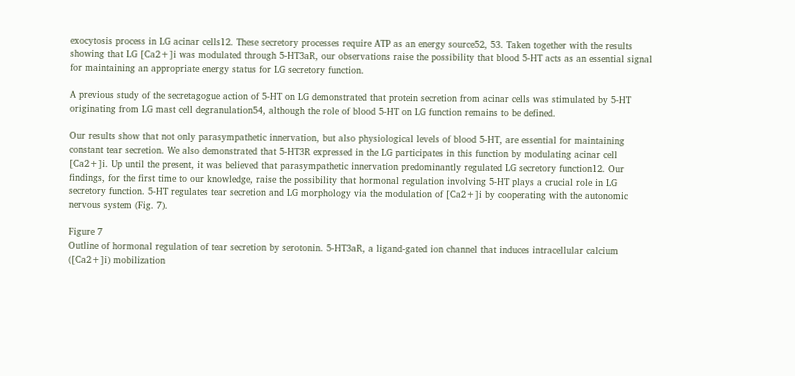exocytosis process in LG acinar cells12. These secretory processes require ATP as an energy source52, 53. Taken together with the results showing that LG [Ca2+]i was modulated through 5-HT3aR, our observations raise the possibility that blood 5-HT acts as an essential signal for maintaining an appropriate energy status for LG secretory function.

A previous study of the secretagogue action of 5-HT on LG demonstrated that protein secretion from acinar cells was stimulated by 5-HT originating from LG mast cell degranulation54, although the role of blood 5-HT on LG function remains to be defined.

Our results show that not only parasympathetic innervation, but also physiological levels of blood 5-HT, are essential for maintaining constant tear secretion. We also demonstrated that 5-HT3R expressed in the LG participates in this function by modulating acinar cell [Ca2+]i. Up until the present, it was believed that parasympathetic innervation predominantly regulated LG secretory function12. Our findings, for the first time to our knowledge, raise the possibility that hormonal regulation involving 5-HT plays a crucial role in LG secretory function. 5-HT regulates tear secretion and LG morphology via the modulation of [Ca2+]i by cooperating with the autonomic nervous system (Fig. 7).

Figure 7
Outline of hormonal regulation of tear secretion by serotonin. 5-HT3aR, a ligand-gated ion channel that induces intracellular calcium ([Ca2+]i) mobilization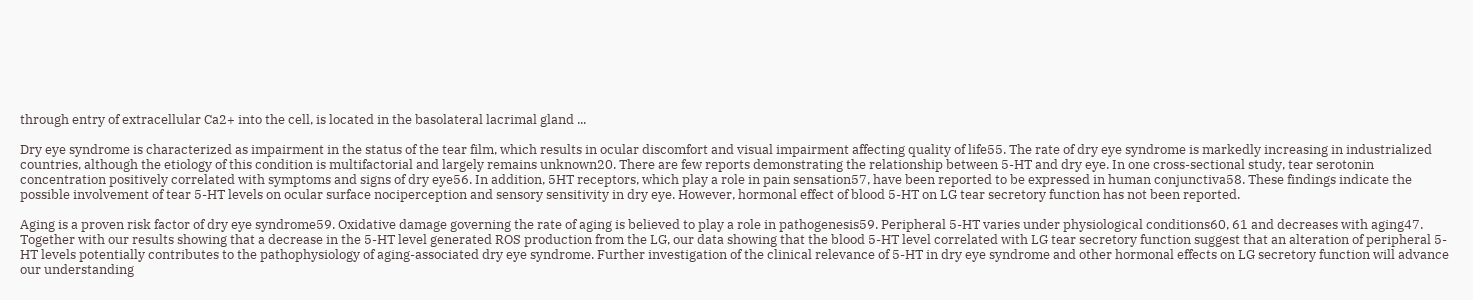through entry of extracellular Ca2+ into the cell, is located in the basolateral lacrimal gland ...

Dry eye syndrome is characterized as impairment in the status of the tear film, which results in ocular discomfort and visual impairment affecting quality of life55. The rate of dry eye syndrome is markedly increasing in industrialized countries, although the etiology of this condition is multifactorial and largely remains unknown20. There are few reports demonstrating the relationship between 5-HT and dry eye. In one cross-sectional study, tear serotonin concentration positively correlated with symptoms and signs of dry eye56. In addition, 5HT receptors, which play a role in pain sensation57, have been reported to be expressed in human conjunctiva58. These findings indicate the possible involvement of tear 5-HT levels on ocular surface nociperception and sensory sensitivity in dry eye. However, hormonal effect of blood 5-HT on LG tear secretory function has not been reported.

Aging is a proven risk factor of dry eye syndrome59. Oxidative damage governing the rate of aging is believed to play a role in pathogenesis59. Peripheral 5-HT varies under physiological conditions60, 61 and decreases with aging47. Together with our results showing that a decrease in the 5-HT level generated ROS production from the LG, our data showing that the blood 5-HT level correlated with LG tear secretory function suggest that an alteration of peripheral 5-HT levels potentially contributes to the pathophysiology of aging-associated dry eye syndrome. Further investigation of the clinical relevance of 5-HT in dry eye syndrome and other hormonal effects on LG secretory function will advance our understanding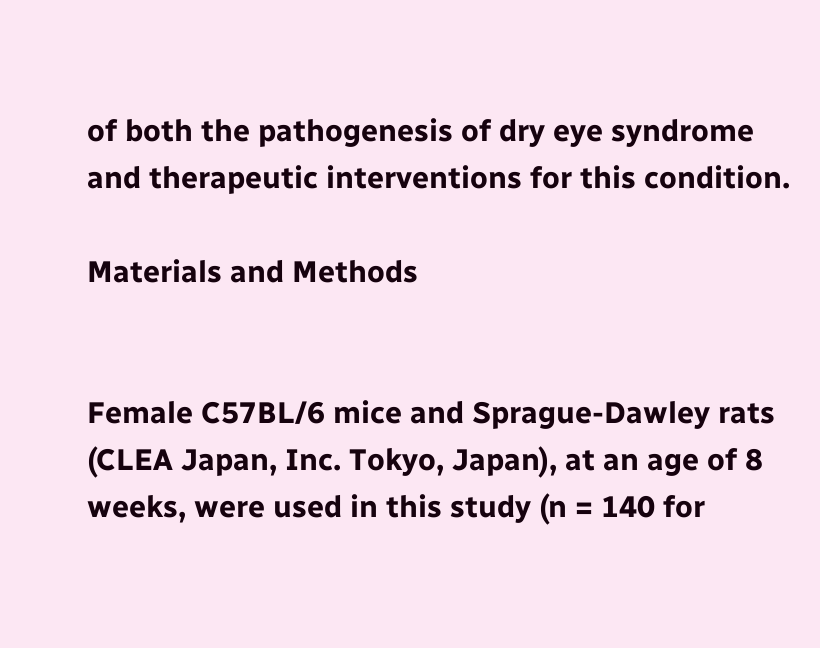of both the pathogenesis of dry eye syndrome and therapeutic interventions for this condition.

Materials and Methods


Female C57BL/6 mice and Sprague-Dawley rats (CLEA Japan, Inc. Tokyo, Japan), at an age of 8 weeks, were used in this study (n = 140 for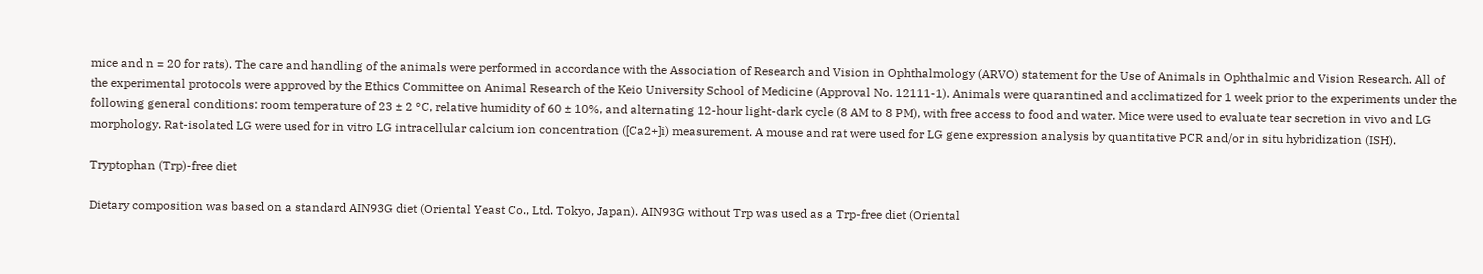mice and n = 20 for rats). The care and handling of the animals were performed in accordance with the Association of Research and Vision in Ophthalmology (ARVO) statement for the Use of Animals in Ophthalmic and Vision Research. All of the experimental protocols were approved by the Ethics Committee on Animal Research of the Keio University School of Medicine (Approval No. 12111-1). Animals were quarantined and acclimatized for 1 week prior to the experiments under the following general conditions: room temperature of 23 ± 2 °C, relative humidity of 60 ± 10%, and alternating 12-hour light-dark cycle (8 AM to 8 PM), with free access to food and water. Mice were used to evaluate tear secretion in vivo and LG morphology. Rat-isolated LG were used for in vitro LG intracellular calcium ion concentration ([Ca2+]i) measurement. A mouse and rat were used for LG gene expression analysis by quantitative PCR and/or in situ hybridization (ISH).

Tryptophan (Trp)-free diet

Dietary composition was based on a standard AIN93G diet (Oriental Yeast Co., Ltd. Tokyo, Japan). AIN93G without Trp was used as a Trp-free diet (Oriental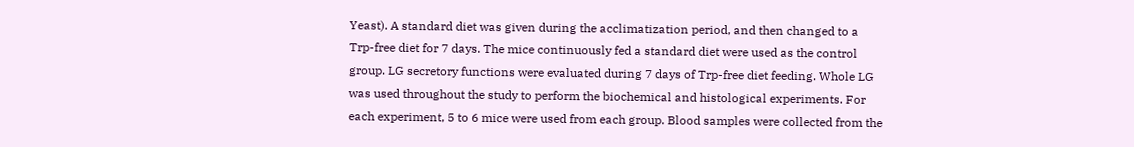Yeast). A standard diet was given during the acclimatization period, and then changed to a Trp-free diet for 7 days. The mice continuously fed a standard diet were used as the control group. LG secretory functions were evaluated during 7 days of Trp-free diet feeding. Whole LG was used throughout the study to perform the biochemical and histological experiments. For each experiment, 5 to 6 mice were used from each group. Blood samples were collected from the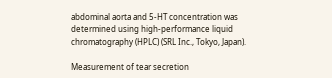abdominal aorta and 5-HT concentration was determined using high-performance liquid chromatography (HPLC) (SRL Inc., Tokyo, Japan).

Measurement of tear secretion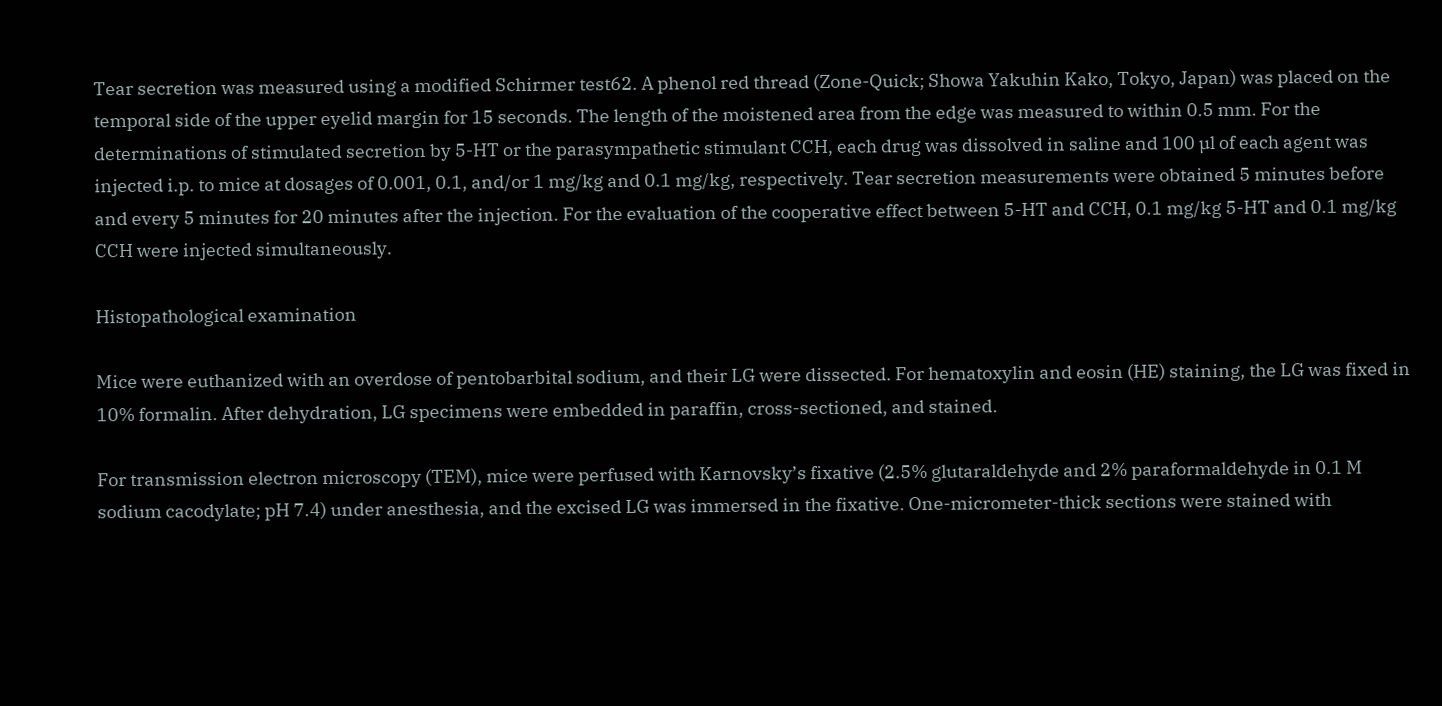Tear secretion was measured using a modified Schirmer test62. A phenol red thread (Zone-Quick; Showa Yakuhin Kako, Tokyo, Japan) was placed on the temporal side of the upper eyelid margin for 15 seconds. The length of the moistened area from the edge was measured to within 0.5 mm. For the determinations of stimulated secretion by 5-HT or the parasympathetic stimulant CCH, each drug was dissolved in saline and 100 µl of each agent was injected i.p. to mice at dosages of 0.001, 0.1, and/or 1 mg/kg and 0.1 mg/kg, respectively. Tear secretion measurements were obtained 5 minutes before and every 5 minutes for 20 minutes after the injection. For the evaluation of the cooperative effect between 5-HT and CCH, 0.1 mg/kg 5-HT and 0.1 mg/kg CCH were injected simultaneously.

Histopathological examination

Mice were euthanized with an overdose of pentobarbital sodium, and their LG were dissected. For hematoxylin and eosin (HE) staining, the LG was fixed in 10% formalin. After dehydration, LG specimens were embedded in paraffin, cross-sectioned, and stained.

For transmission electron microscopy (TEM), mice were perfused with Karnovsky’s fixative (2.5% glutaraldehyde and 2% paraformaldehyde in 0.1 M sodium cacodylate; pH 7.4) under anesthesia, and the excised LG was immersed in the fixative. One-micrometer-thick sections were stained with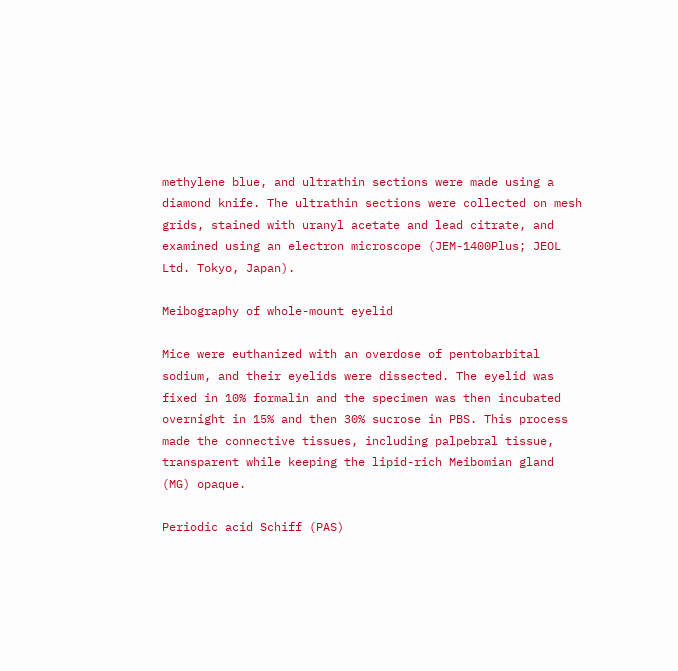methylene blue, and ultrathin sections were made using a diamond knife. The ultrathin sections were collected on mesh grids, stained with uranyl acetate and lead citrate, and examined using an electron microscope (JEM-1400Plus; JEOL Ltd. Tokyo, Japan).

Meibography of whole-mount eyelid

Mice were euthanized with an overdose of pentobarbital sodium, and their eyelids were dissected. The eyelid was fixed in 10% formalin and the specimen was then incubated overnight in 15% and then 30% sucrose in PBS. This process made the connective tissues, including palpebral tissue, transparent while keeping the lipid-rich Meibomian gland (MG) opaque.

Periodic acid Schiff (PAS)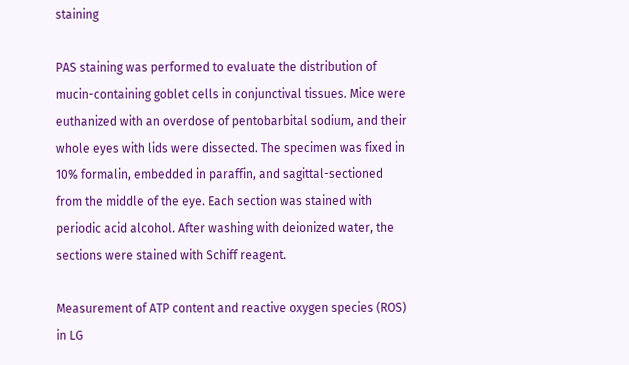staining

PAS staining was performed to evaluate the distribution of mucin-containing goblet cells in conjunctival tissues. Mice were euthanized with an overdose of pentobarbital sodium, and their whole eyes with lids were dissected. The specimen was fixed in 10% formalin, embedded in paraffin, and sagittal-sectioned from the middle of the eye. Each section was stained with periodic acid alcohol. After washing with deionized water, the sections were stained with Schiff reagent.

Measurement of ATP content and reactive oxygen species (ROS) in LG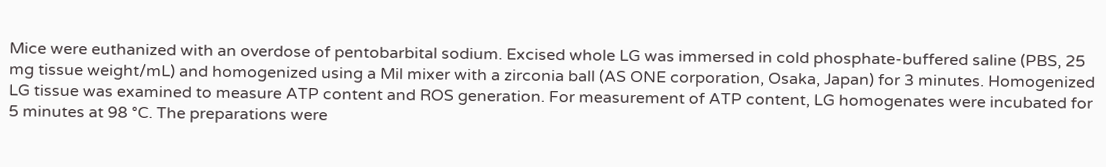Mice were euthanized with an overdose of pentobarbital sodium. Excised whole LG was immersed in cold phosphate-buffered saline (PBS, 25 mg tissue weight/mL) and homogenized using a Mil mixer with a zirconia ball (AS ONE corporation, Osaka, Japan) for 3 minutes. Homogenized LG tissue was examined to measure ATP content and ROS generation. For measurement of ATP content, LG homogenates were incubated for 5 minutes at 98 °C. The preparations were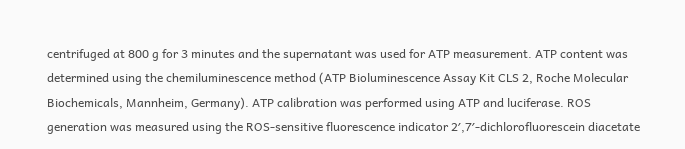centrifuged at 800 g for 3 minutes and the supernatant was used for ATP measurement. ATP content was determined using the chemiluminescence method (ATP Bioluminescence Assay Kit CLS 2, Roche Molecular Biochemicals, Mannheim, Germany). ATP calibration was performed using ATP and luciferase. ROS generation was measured using the ROS-sensitive fluorescence indicator 2′,7′-dichlorofluorescein diacetate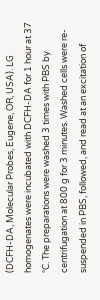(DCFH-DA, Molecular Probes, Eugene, OR, USA). LG homogenates were incubated with DCFH-DA for 1 hour at 37 °C. The preparations were washed 3 times with PBS by centrifugation at 800 g for 3 minutes. Washed cells were re-suspended in PBS, followed, and read at an excitation of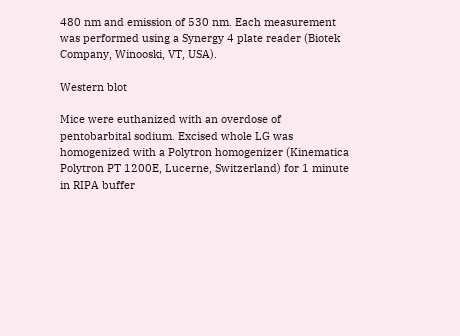480 nm and emission of 530 nm. Each measurement was performed using a Synergy 4 plate reader (Biotek Company, Winooski, VT, USA).

Western blot

Mice were euthanized with an overdose of pentobarbital sodium. Excised whole LG was homogenized with a Polytron homogenizer (Kinematica Polytron PT 1200E, Lucerne, Switzerland) for 1 minute in RIPA buffer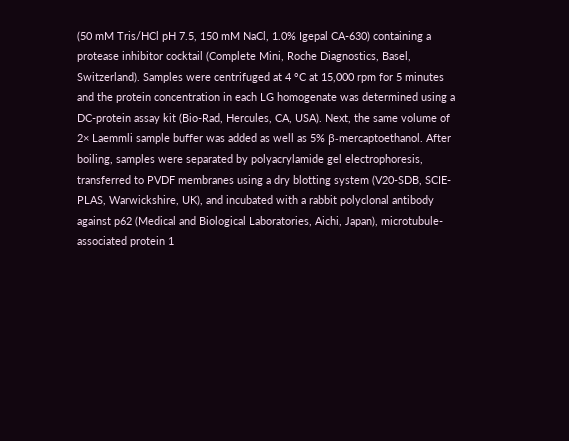(50 mM Tris/HCl pH 7.5, 150 mM NaCl, 1.0% Igepal CA-630) containing a protease inhibitor cocktail (Complete Mini, Roche Diagnostics, Basel, Switzerland). Samples were centrifuged at 4 °C at 15,000 rpm for 5 minutes and the protein concentration in each LG homogenate was determined using a DC-protein assay kit (Bio-Rad, Hercules, CA, USA). Next, the same volume of 2× Laemmli sample buffer was added as well as 5% β-mercaptoethanol. After boiling, samples were separated by polyacrylamide gel electrophoresis, transferred to PVDF membranes using a dry blotting system (V20-SDB, SCIE-PLAS, Warwickshire, UK), and incubated with a rabbit polyclonal antibody against p62 (Medical and Biological Laboratories, Aichi, Japan), microtubule-associated protein 1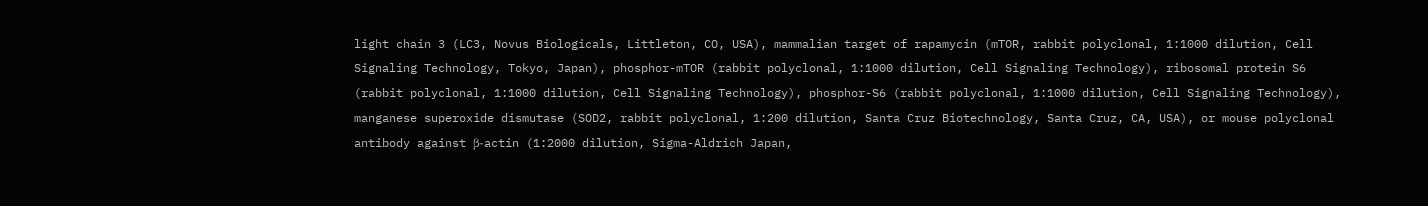light chain 3 (LC3, Novus Biologicals, Littleton, CO, USA), mammalian target of rapamycin (mTOR, rabbit polyclonal, 1:1000 dilution, Cell Signaling Technology, Tokyo, Japan), phosphor-mTOR (rabbit polyclonal, 1:1000 dilution, Cell Signaling Technology), ribosomal protein S6 (rabbit polyclonal, 1:1000 dilution, Cell Signaling Technology), phosphor-S6 (rabbit polyclonal, 1:1000 dilution, Cell Signaling Technology), manganese superoxide dismutase (SOD2, rabbit polyclonal, 1:200 dilution, Santa Cruz Biotechnology, Santa Cruz, CA, USA), or mouse polyclonal antibody against β-actin (1:2000 dilution, Sigma-Aldrich Japan,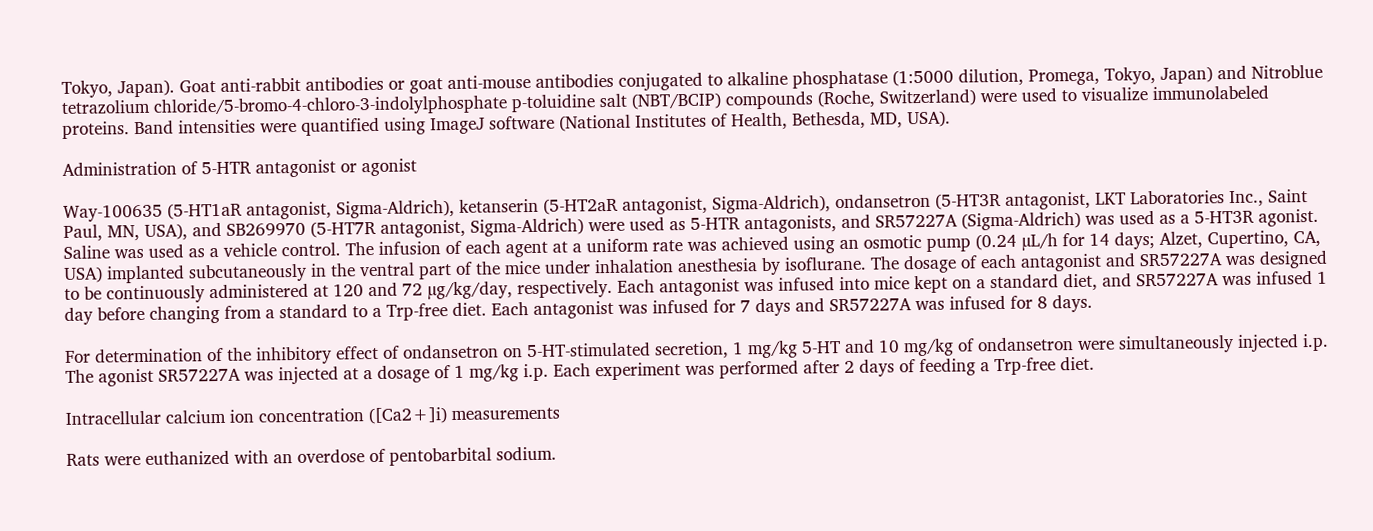Tokyo, Japan). Goat anti-rabbit antibodies or goat anti-mouse antibodies conjugated to alkaline phosphatase (1:5000 dilution, Promega, Tokyo, Japan) and Nitroblue tetrazolium chloride/5-bromo-4-chloro-3-indolylphosphate p-toluidine salt (NBT/BCIP) compounds (Roche, Switzerland) were used to visualize immunolabeled proteins. Band intensities were quantified using ImageJ software (National Institutes of Health, Bethesda, MD, USA).

Administration of 5-HTR antagonist or agonist

Way-100635 (5-HT1aR antagonist, Sigma-Aldrich), ketanserin (5-HT2aR antagonist, Sigma-Aldrich), ondansetron (5-HT3R antagonist, LKT Laboratories Inc., Saint Paul, MN, USA), and SB269970 (5-HT7R antagonist, Sigma-Aldrich) were used as 5-HTR antagonists, and SR57227A (Sigma-Aldrich) was used as a 5-HT3R agonist. Saline was used as a vehicle control. The infusion of each agent at a uniform rate was achieved using an osmotic pump (0.24 µL/h for 14 days; Alzet, Cupertino, CA, USA) implanted subcutaneously in the ventral part of the mice under inhalation anesthesia by isoflurane. The dosage of each antagonist and SR57227A was designed to be continuously administered at 120 and 72 µg/kg/day, respectively. Each antagonist was infused into mice kept on a standard diet, and SR57227A was infused 1 day before changing from a standard to a Trp-free diet. Each antagonist was infused for 7 days and SR57227A was infused for 8 days.

For determination of the inhibitory effect of ondansetron on 5-HT-stimulated secretion, 1 mg/kg 5-HT and 10 mg/kg of ondansetron were simultaneously injected i.p. The agonist SR57227A was injected at a dosage of 1 mg/kg i.p. Each experiment was performed after 2 days of feeding a Trp-free diet.

Intracellular calcium ion concentration ([Ca2+]i) measurements

Rats were euthanized with an overdose of pentobarbital sodium.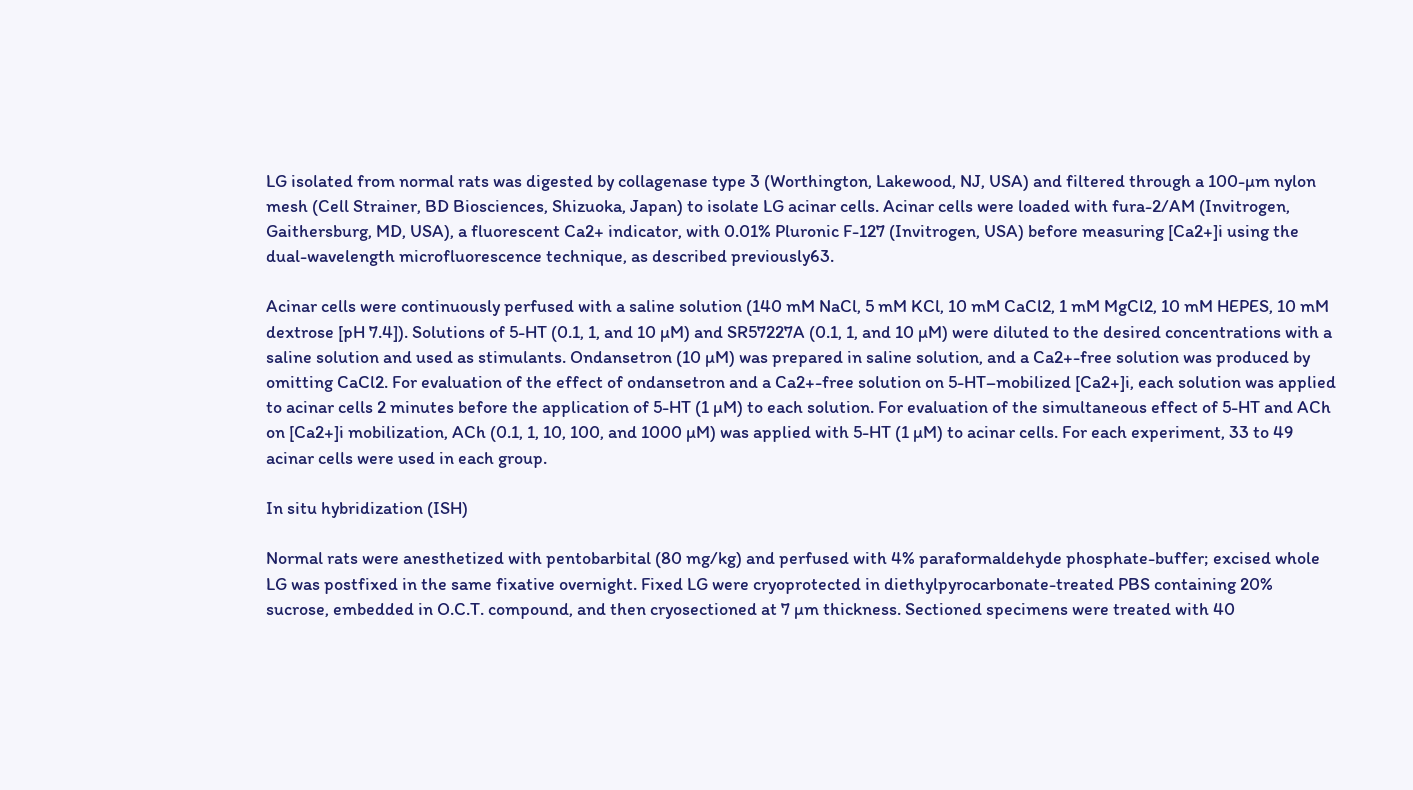LG isolated from normal rats was digested by collagenase type 3 (Worthington, Lakewood, NJ, USA) and filtered through a 100-µm nylon mesh (Cell Strainer, BD Biosciences, Shizuoka, Japan) to isolate LG acinar cells. Acinar cells were loaded with fura-2/AM (Invitrogen, Gaithersburg, MD, USA), a fluorescent Ca2+ indicator, with 0.01% Pluronic F-127 (Invitrogen, USA) before measuring [Ca2+]i using the dual-wavelength microfluorescence technique, as described previously63.

Acinar cells were continuously perfused with a saline solution (140 mM NaCl, 5 mM KCl, 10 mM CaCl2, 1 mM MgCl2, 10 mM HEPES, 10 mM dextrose [pH 7.4]). Solutions of 5-HT (0.1, 1, and 10 µM) and SR57227A (0.1, 1, and 10 µM) were diluted to the desired concentrations with a saline solution and used as stimulants. Ondansetron (10 µM) was prepared in saline solution, and a Ca2+-free solution was produced by omitting CaCl2. For evaluation of the effect of ondansetron and a Ca2+-free solution on 5-HT–mobilized [Ca2+]i, each solution was applied to acinar cells 2 minutes before the application of 5-HT (1 µM) to each solution. For evaluation of the simultaneous effect of 5-HT and ACh on [Ca2+]i mobilization, ACh (0.1, 1, 10, 100, and 1000 µM) was applied with 5-HT (1 µM) to acinar cells. For each experiment, 33 to 49 acinar cells were used in each group.

In situ hybridization (ISH)

Normal rats were anesthetized with pentobarbital (80 mg/kg) and perfused with 4% paraformaldehyde phosphate-buffer; excised whole LG was postfixed in the same fixative overnight. Fixed LG were cryoprotected in diethylpyrocarbonate-treated PBS containing 20% sucrose, embedded in O.C.T. compound, and then cryosectioned at 7 µm thickness. Sectioned specimens were treated with 40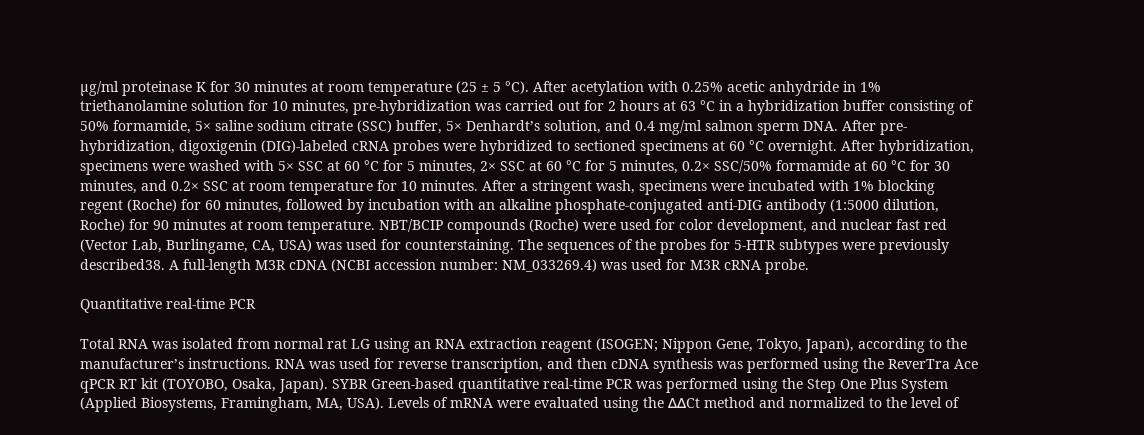µg/ml proteinase K for 30 minutes at room temperature (25 ± 5 °C). After acetylation with 0.25% acetic anhydride in 1% triethanolamine solution for 10 minutes, pre-hybridization was carried out for 2 hours at 63 °C in a hybridization buffer consisting of 50% formamide, 5× saline sodium citrate (SSC) buffer, 5× Denhardt’s solution, and 0.4 mg/ml salmon sperm DNA. After pre-hybridization, digoxigenin (DIG)-labeled cRNA probes were hybridized to sectioned specimens at 60 °C overnight. After hybridization, specimens were washed with 5× SSC at 60 °C for 5 minutes, 2× SSC at 60 °C for 5 minutes, 0.2× SSC/50% formamide at 60 °C for 30 minutes, and 0.2× SSC at room temperature for 10 minutes. After a stringent wash, specimens were incubated with 1% blocking regent (Roche) for 60 minutes, followed by incubation with an alkaline phosphate-conjugated anti-DIG antibody (1:5000 dilution, Roche) for 90 minutes at room temperature. NBT/BCIP compounds (Roche) were used for color development, and nuclear fast red (Vector Lab, Burlingame, CA, USA) was used for counterstaining. The sequences of the probes for 5-HTR subtypes were previously described38. A full-length M3R cDNA (NCBI accession number: NM_033269.4) was used for M3R cRNA probe.

Quantitative real-time PCR

Total RNA was isolated from normal rat LG using an RNA extraction reagent (ISOGEN; Nippon Gene, Tokyo, Japan), according to the manufacturer’s instructions. RNA was used for reverse transcription, and then cDNA synthesis was performed using the ReverTra Ace qPCR RT kit (TOYOBO, Osaka, Japan). SYBR Green-based quantitative real-time PCR was performed using the Step One Plus System (Applied Biosystems, Framingham, MA, USA). Levels of mRNA were evaluated using the ΔΔCt method and normalized to the level of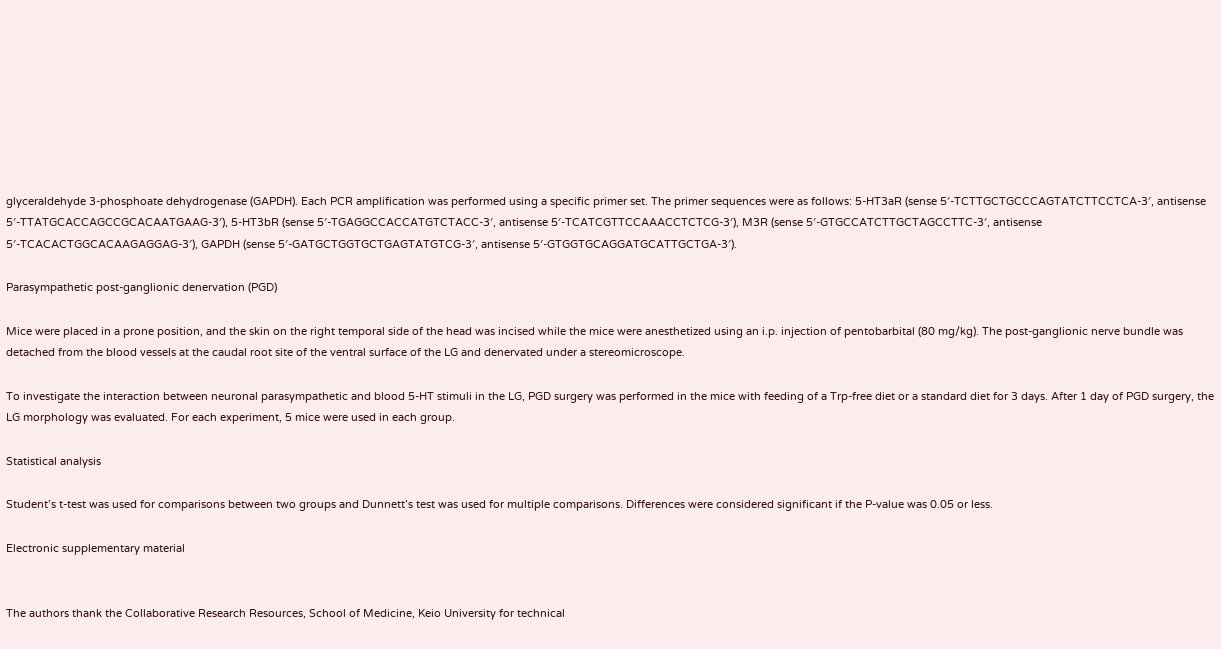glyceraldehyde 3-phosphoate dehydrogenase (GAPDH). Each PCR amplification was performed using a specific primer set. The primer sequences were as follows: 5-HT3aR (sense 5′-TCTTGCTGCCCAGTATCTTCCTCA-3′, antisense 5′-TTATGCACCAGCCGCACAATGAAG-3′), 5-HT3bR (sense 5′-TGAGGCCACCATGTCTACC-3′, antisense 5′-TCATCGTTCCAAACCTCTCG-3′), M3R (sense 5′-GTGCCATCTTGCTAGCCTTC-3′, antisense 5′-TCACACTGGCACAAGAGGAG-3′), GAPDH (sense 5′-GATGCTGGTGCTGAGTATGTCG-3′, antisense 5′-GTGGTGCAGGATGCATTGCTGA-3′).

Parasympathetic post-ganglionic denervation (PGD)

Mice were placed in a prone position, and the skin on the right temporal side of the head was incised while the mice were anesthetized using an i.p. injection of pentobarbital (80 mg/kg). The post-ganglionic nerve bundle was detached from the blood vessels at the caudal root site of the ventral surface of the LG and denervated under a stereomicroscope.

To investigate the interaction between neuronal parasympathetic and blood 5-HT stimuli in the LG, PGD surgery was performed in the mice with feeding of a Trp-free diet or a standard diet for 3 days. After 1 day of PGD surgery, the LG morphology was evaluated. For each experiment, 5 mice were used in each group.

Statistical analysis

Student’s t-test was used for comparisons between two groups and Dunnett’s test was used for multiple comparisons. Differences were considered significant if the P-value was 0.05 or less.

Electronic supplementary material


The authors thank the Collaborative Research Resources, School of Medicine, Keio University for technical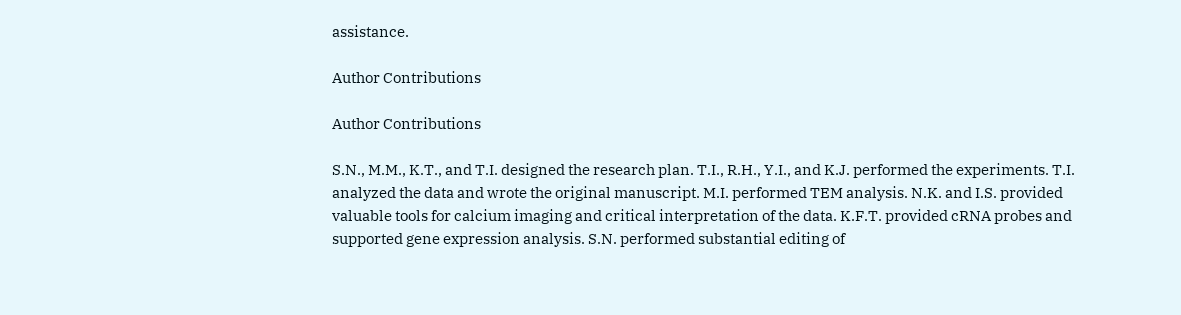assistance.

Author Contributions

Author Contributions

S.N., M.M., K.T., and T.I. designed the research plan. T.I., R.H., Y.I., and K.J. performed the experiments. T.I. analyzed the data and wrote the original manuscript. M.I. performed TEM analysis. N.K. and I.S. provided valuable tools for calcium imaging and critical interpretation of the data. K.F.T. provided cRNA probes and supported gene expression analysis. S.N. performed substantial editing of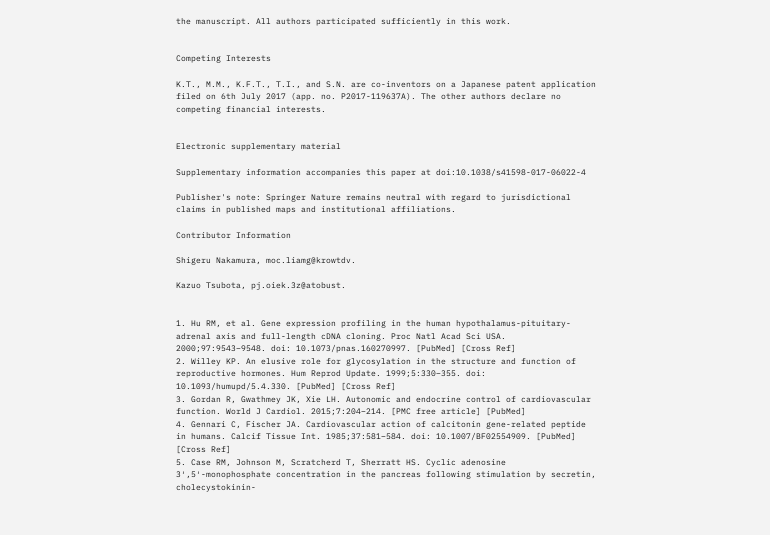the manuscript. All authors participated sufficiently in this work.


Competing Interests

K.T., M.M., K.F.T., T.I., and S.N. are co-inventors on a Japanese patent application filed on 6th July 2017 (app. no. P2017-119637A). The other authors declare no competing financial interests.


Electronic supplementary material

Supplementary information accompanies this paper at doi:10.1038/s41598-017-06022-4

Publisher's note: Springer Nature remains neutral with regard to jurisdictional claims in published maps and institutional affiliations.

Contributor Information

Shigeru Nakamura, moc.liamg@krowtdv.

Kazuo Tsubota, pj.oiek.3z@atobust.


1. Hu RM, et al. Gene expression profiling in the human hypothalamus-pituitary-adrenal axis and full-length cDNA cloning. Proc Natl Acad Sci USA. 2000;97:9543–9548. doi: 10.1073/pnas.160270997. [PubMed] [Cross Ref]
2. Willey KP. An elusive role for glycosylation in the structure and function of reproductive hormones. Hum Reprod Update. 1999;5:330–355. doi: 10.1093/humupd/5.4.330. [PubMed] [Cross Ref]
3. Gordan R, Gwathmey JK, Xie LH. Autonomic and endocrine control of cardiovascular function. World J Cardiol. 2015;7:204–214. [PMC free article] [PubMed]
4. Gennari C, Fischer JA. Cardiovascular action of calcitonin gene-related peptide in humans. Calcif Tissue Int. 1985;37:581–584. doi: 10.1007/BF02554909. [PubMed] [Cross Ref]
5. Case RM, Johnson M, Scratcherd T, Sherratt HS. Cyclic adenosine 3′,5′-monophosphate concentration in the pancreas following stimulation by secretin, cholecystokinin-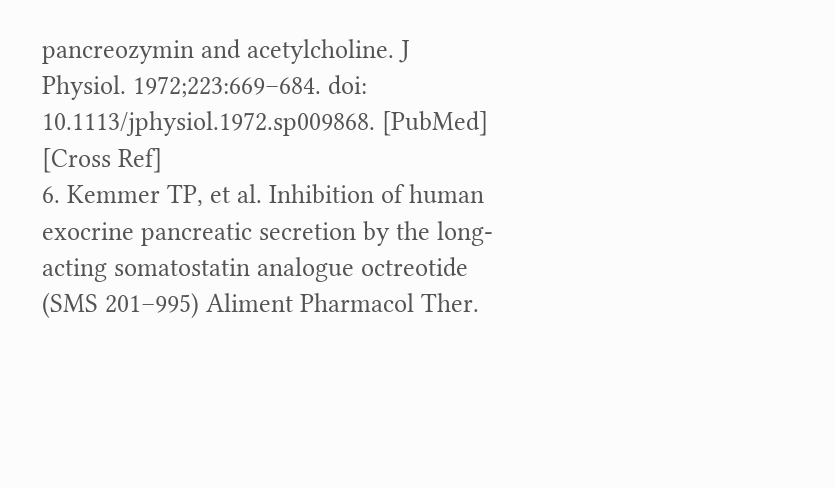pancreozymin and acetylcholine. J Physiol. 1972;223:669–684. doi: 10.1113/jphysiol.1972.sp009868. [PubMed] [Cross Ref]
6. Kemmer TP, et al. Inhibition of human exocrine pancreatic secretion by the long-acting somatostatin analogue octreotide (SMS 201–995) Aliment Pharmacol Ther.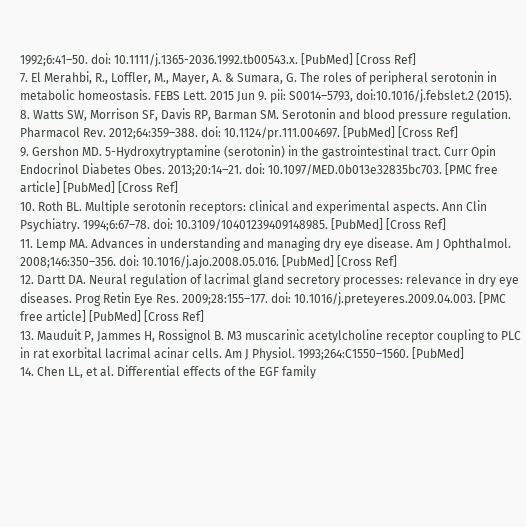1992;6:41–50. doi: 10.1111/j.1365-2036.1992.tb00543.x. [PubMed] [Cross Ref]
7. El Merahbi, R., Loffler, M., Mayer, A. & Sumara, G. The roles of peripheral serotonin in metabolic homeostasis. FEBS Lett. 2015 Jun 9. pii: S0014–5793, doi:10.1016/j.febslet.2 (2015).
8. Watts SW, Morrison SF, Davis RP, Barman SM. Serotonin and blood pressure regulation. Pharmacol Rev. 2012;64:359–388. doi: 10.1124/pr.111.004697. [PubMed] [Cross Ref]
9. Gershon MD. 5-Hydroxytryptamine (serotonin) in the gastrointestinal tract. Curr Opin Endocrinol Diabetes Obes. 2013;20:14–21. doi: 10.1097/MED.0b013e32835bc703. [PMC free article] [PubMed] [Cross Ref]
10. Roth BL. Multiple serotonin receptors: clinical and experimental aspects. Ann Clin Psychiatry. 1994;6:67–78. doi: 10.3109/10401239409148985. [PubMed] [Cross Ref]
11. Lemp MA. Advances in understanding and managing dry eye disease. Am J Ophthalmol. 2008;146:350–356. doi: 10.1016/j.ajo.2008.05.016. [PubMed] [Cross Ref]
12. Dartt DA. Neural regulation of lacrimal gland secretory processes: relevance in dry eye diseases. Prog Retin Eye Res. 2009;28:155–177. doi: 10.1016/j.preteyeres.2009.04.003. [PMC free article] [PubMed] [Cross Ref]
13. Mauduit P, Jammes H, Rossignol B. M3 muscarinic acetylcholine receptor coupling to PLC in rat exorbital lacrimal acinar cells. Am J Physiol. 1993;264:C1550–1560. [PubMed]
14. Chen LL, et al. Differential effects of the EGF family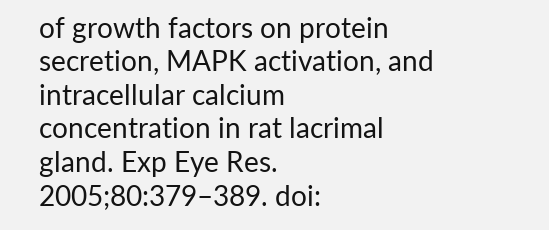of growth factors on protein secretion, MAPK activation, and intracellular calcium concentration in rat lacrimal gland. Exp Eye Res. 2005;80:379–389. doi: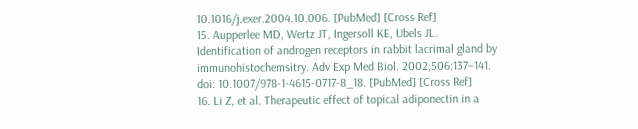10.1016/j.exer.2004.10.006. [PubMed] [Cross Ref]
15. Aupperlee MD, Wertz JT, Ingersoll KE, Ubels JL. Identification of androgen receptors in rabbit lacrimal gland by immunohistochemsitry. Adv Exp Med Biol. 2002;506:137–141. doi: 10.1007/978-1-4615-0717-8_18. [PubMed] [Cross Ref]
16. Li Z, et al. Therapeutic effect of topical adiponectin in a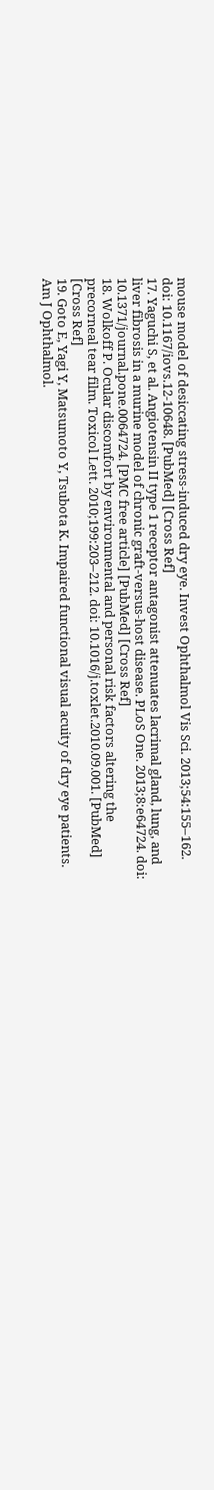mouse model of desiccating stress-induced dry eye. Invest Ophthalmol Vis Sci. 2013;54:155–162. doi: 10.1167/iovs.12-10648. [PubMed] [Cross Ref]
17. Yaguchi S, et al. Angiotensin II type 1 receptor antagonist attenuates lacrimal gland, lung, and liver fibrosis in a murine model of chronic graft-versus-host disease. PLoS One. 2013;8:e64724. doi: 10.1371/journal.pone.0064724. [PMC free article] [PubMed] [Cross Ref]
18. Wolkoff P. Ocular discomfort by environmental and personal risk factors altering the precorneal tear film. Toxicol Lett. 2010;199:203–212. doi: 10.1016/j.toxlet.2010.09.001. [PubMed] [Cross Ref]
19. Goto E, Yagi Y, Matsumoto Y, Tsubota K. Impaired functional visual acuity of dry eye patients. Am J Ophthalmol.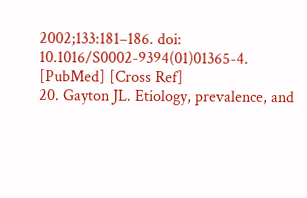2002;133:181–186. doi: 10.1016/S0002-9394(01)01365-4. [PubMed] [Cross Ref]
20. Gayton JL. Etiology, prevalence, and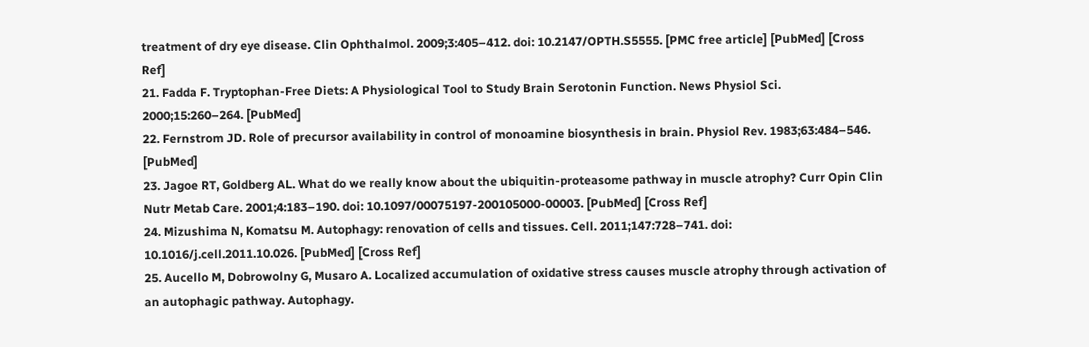treatment of dry eye disease. Clin Ophthalmol. 2009;3:405–412. doi: 10.2147/OPTH.S5555. [PMC free article] [PubMed] [Cross Ref]
21. Fadda F. Tryptophan-Free Diets: A Physiological Tool to Study Brain Serotonin Function. News Physiol Sci. 2000;15:260–264. [PubMed]
22. Fernstrom JD. Role of precursor availability in control of monoamine biosynthesis in brain. Physiol Rev. 1983;63:484–546. [PubMed]
23. Jagoe RT, Goldberg AL. What do we really know about the ubiquitin-proteasome pathway in muscle atrophy? Curr Opin Clin Nutr Metab Care. 2001;4:183–190. doi: 10.1097/00075197-200105000-00003. [PubMed] [Cross Ref]
24. Mizushima N, Komatsu M. Autophagy: renovation of cells and tissues. Cell. 2011;147:728–741. doi: 10.1016/j.cell.2011.10.026. [PubMed] [Cross Ref]
25. Aucello M, Dobrowolny G, Musaro A. Localized accumulation of oxidative stress causes muscle atrophy through activation of an autophagic pathway. Autophagy.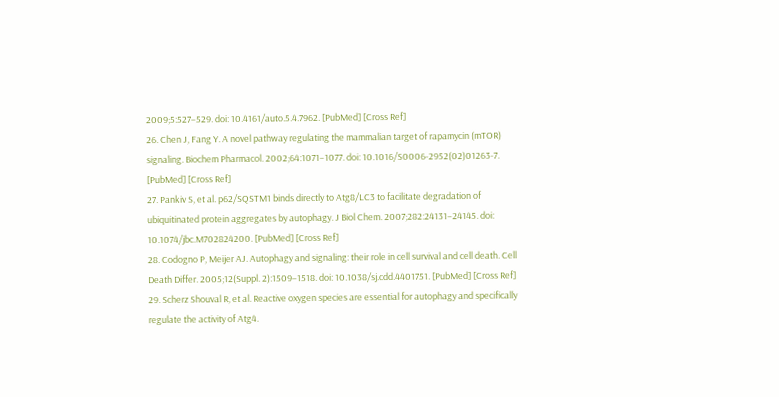2009;5:527–529. doi: 10.4161/auto.5.4.7962. [PubMed] [Cross Ref]
26. Chen J, Fang Y. A novel pathway regulating the mammalian target of rapamycin (mTOR) signaling. Biochem Pharmacol. 2002;64:1071–1077. doi: 10.1016/S0006-2952(02)01263-7. [PubMed] [Cross Ref]
27. Pankiv S, et al. p62/SQSTM1 binds directly to Atg8/LC3 to facilitate degradation of ubiquitinated protein aggregates by autophagy. J Biol Chem. 2007;282:24131–24145. doi: 10.1074/jbc.M702824200. [PubMed] [Cross Ref]
28. Codogno P, Meijer AJ. Autophagy and signaling: their role in cell survival and cell death. Cell Death Differ. 2005;12(Suppl. 2):1509–1518. doi: 10.1038/sj.cdd.4401751. [PubMed] [Cross Ref]
29. Scherz Shouval R, et al. Reactive oxygen species are essential for autophagy and specifically regulate the activity of Atg4.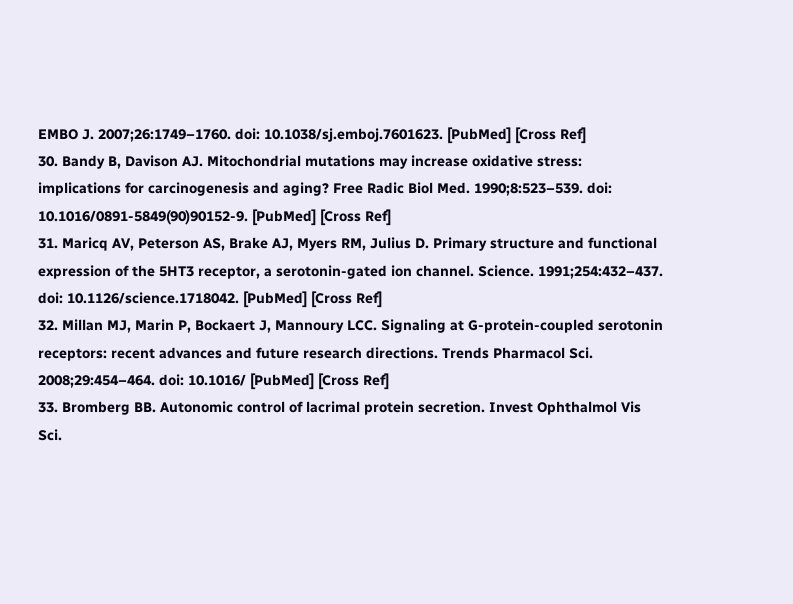EMBO J. 2007;26:1749–1760. doi: 10.1038/sj.emboj.7601623. [PubMed] [Cross Ref]
30. Bandy B, Davison AJ. Mitochondrial mutations may increase oxidative stress: implications for carcinogenesis and aging? Free Radic Biol Med. 1990;8:523–539. doi: 10.1016/0891-5849(90)90152-9. [PubMed] [Cross Ref]
31. Maricq AV, Peterson AS, Brake AJ, Myers RM, Julius D. Primary structure and functional expression of the 5HT3 receptor, a serotonin-gated ion channel. Science. 1991;254:432–437. doi: 10.1126/science.1718042. [PubMed] [Cross Ref]
32. Millan MJ, Marin P, Bockaert J, Mannoury LCC. Signaling at G-protein-coupled serotonin receptors: recent advances and future research directions. Trends Pharmacol Sci. 2008;29:454–464. doi: 10.1016/ [PubMed] [Cross Ref]
33. Bromberg BB. Autonomic control of lacrimal protein secretion. Invest Ophthalmol Vis Sci.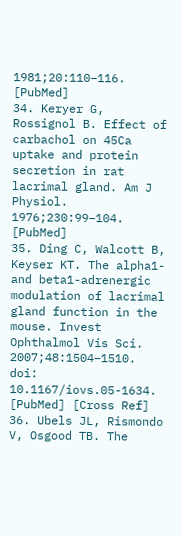1981;20:110–116. [PubMed]
34. Keryer G, Rossignol B. Effect of carbachol on 45Ca uptake and protein secretion in rat lacrimal gland. Am J Physiol. 1976;230:99–104. [PubMed]
35. Ding C, Walcott B, Keyser KT. The alpha1- and beta1-adrenergic modulation of lacrimal gland function in the mouse. Invest Ophthalmol Vis Sci. 2007;48:1504–1510. doi: 10.1167/iovs.05-1634. [PubMed] [Cross Ref]
36. Ubels JL, Rismondo V, Osgood TB. The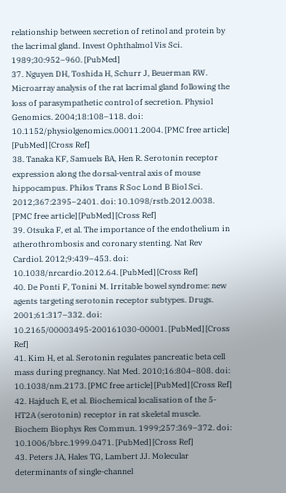relationship between secretion of retinol and protein by the lacrimal gland. Invest Ophthalmol Vis Sci. 1989;30:952–960. [PubMed]
37. Nguyen DH, Toshida H, Schurr J, Beuerman RW. Microarray analysis of the rat lacrimal gland following the loss of parasympathetic control of secretion. Physiol Genomics. 2004;18:108–118. doi: 10.1152/physiolgenomics.00011.2004. [PMC free article] [PubMed] [Cross Ref]
38. Tanaka KF, Samuels BA, Hen R. Serotonin receptor expression along the dorsal-ventral axis of mouse hippocampus. Philos Trans R Soc Lond B Biol Sci. 2012;367:2395–2401. doi: 10.1098/rstb.2012.0038. [PMC free article] [PubMed] [Cross Ref]
39. Otsuka F, et al. The importance of the endothelium in atherothrombosis and coronary stenting. Nat Rev Cardiol. 2012;9:439–453. doi: 10.1038/nrcardio.2012.64. [PubMed] [Cross Ref]
40. De Ponti F, Tonini M. Irritable bowel syndrome: new agents targeting serotonin receptor subtypes. Drugs. 2001;61:317–332. doi: 10.2165/00003495-200161030-00001. [PubMed] [Cross Ref]
41. Kim H, et al. Serotonin regulates pancreatic beta cell mass during pregnancy. Nat Med. 2010;16:804–808. doi: 10.1038/nm.2173. [PMC free article] [PubMed] [Cross Ref]
42. Hajduch E, et al. Biochemical localisation of the 5-HT2A (serotonin) receptor in rat skeletal muscle. Biochem Biophys Res Commun. 1999;257:369–372. doi: 10.1006/bbrc.1999.0471. [PubMed] [Cross Ref]
43. Peters JA, Hales TG, Lambert JJ. Molecular determinants of single-channel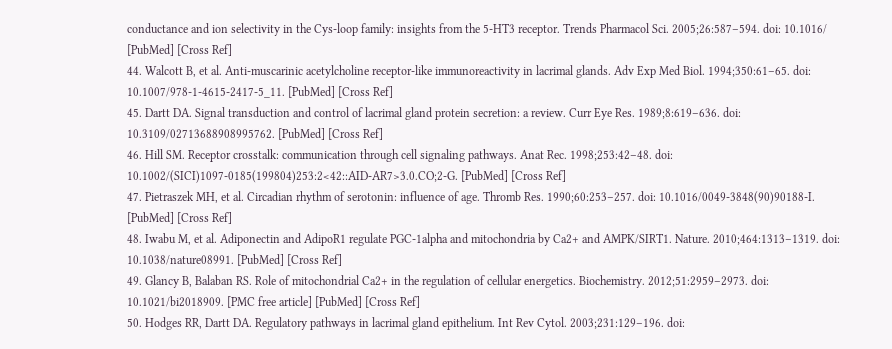conductance and ion selectivity in the Cys-loop family: insights from the 5-HT3 receptor. Trends Pharmacol Sci. 2005;26:587–594. doi: 10.1016/ [PubMed] [Cross Ref]
44. Walcott B, et al. Anti-muscarinic acetylcholine receptor-like immunoreactivity in lacrimal glands. Adv Exp Med Biol. 1994;350:61–65. doi: 10.1007/978-1-4615-2417-5_11. [PubMed] [Cross Ref]
45. Dartt DA. Signal transduction and control of lacrimal gland protein secretion: a review. Curr Eye Res. 1989;8:619–636. doi: 10.3109/02713688908995762. [PubMed] [Cross Ref]
46. Hill SM. Receptor crosstalk: communication through cell signaling pathways. Anat Rec. 1998;253:42–48. doi: 10.1002/(SICI)1097-0185(199804)253:2<42::AID-AR7>3.0.CO;2-G. [PubMed] [Cross Ref]
47. Pietraszek MH, et al. Circadian rhythm of serotonin: influence of age. Thromb Res. 1990;60:253–257. doi: 10.1016/0049-3848(90)90188-I. [PubMed] [Cross Ref]
48. Iwabu M, et al. Adiponectin and AdipoR1 regulate PGC-1alpha and mitochondria by Ca2+ and AMPK/SIRT1. Nature. 2010;464:1313–1319. doi: 10.1038/nature08991. [PubMed] [Cross Ref]
49. Glancy B, Balaban RS. Role of mitochondrial Ca2+ in the regulation of cellular energetics. Biochemistry. 2012;51:2959–2973. doi: 10.1021/bi2018909. [PMC free article] [PubMed] [Cross Ref]
50. Hodges RR, Dartt DA. Regulatory pathways in lacrimal gland epithelium. Int Rev Cytol. 2003;231:129–196. doi: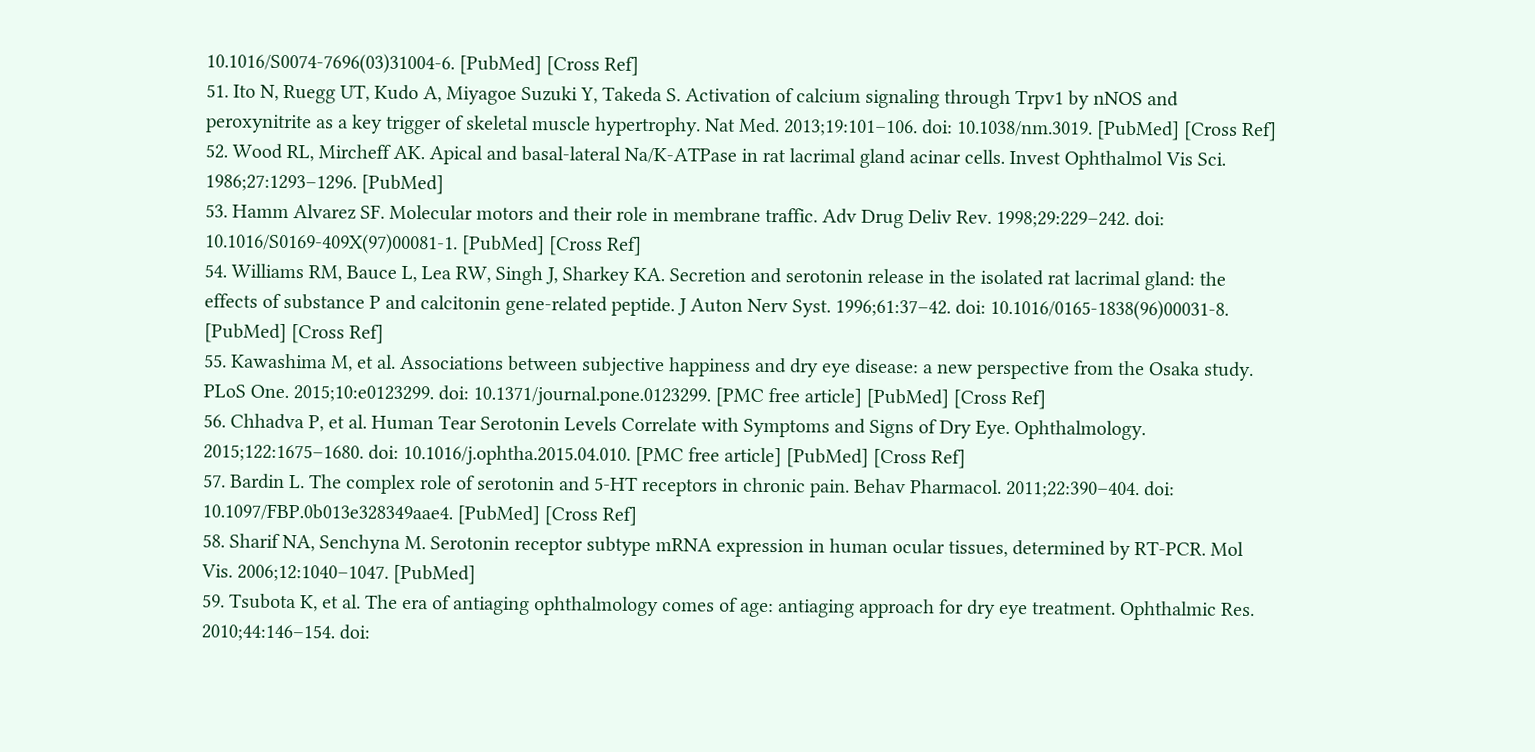10.1016/S0074-7696(03)31004-6. [PubMed] [Cross Ref]
51. Ito N, Ruegg UT, Kudo A, Miyagoe Suzuki Y, Takeda S. Activation of calcium signaling through Trpv1 by nNOS and peroxynitrite as a key trigger of skeletal muscle hypertrophy. Nat Med. 2013;19:101–106. doi: 10.1038/nm.3019. [PubMed] [Cross Ref]
52. Wood RL, Mircheff AK. Apical and basal-lateral Na/K-ATPase in rat lacrimal gland acinar cells. Invest Ophthalmol Vis Sci. 1986;27:1293–1296. [PubMed]
53. Hamm Alvarez SF. Molecular motors and their role in membrane traffic. Adv Drug Deliv Rev. 1998;29:229–242. doi: 10.1016/S0169-409X(97)00081-1. [PubMed] [Cross Ref]
54. Williams RM, Bauce L, Lea RW, Singh J, Sharkey KA. Secretion and serotonin release in the isolated rat lacrimal gland: the effects of substance P and calcitonin gene-related peptide. J Auton Nerv Syst. 1996;61:37–42. doi: 10.1016/0165-1838(96)00031-8. [PubMed] [Cross Ref]
55. Kawashima M, et al. Associations between subjective happiness and dry eye disease: a new perspective from the Osaka study. PLoS One. 2015;10:e0123299. doi: 10.1371/journal.pone.0123299. [PMC free article] [PubMed] [Cross Ref]
56. Chhadva P, et al. Human Tear Serotonin Levels Correlate with Symptoms and Signs of Dry Eye. Ophthalmology. 2015;122:1675–1680. doi: 10.1016/j.ophtha.2015.04.010. [PMC free article] [PubMed] [Cross Ref]
57. Bardin L. The complex role of serotonin and 5-HT receptors in chronic pain. Behav Pharmacol. 2011;22:390–404. doi: 10.1097/FBP.0b013e328349aae4. [PubMed] [Cross Ref]
58. Sharif NA, Senchyna M. Serotonin receptor subtype mRNA expression in human ocular tissues, determined by RT-PCR. Mol Vis. 2006;12:1040–1047. [PubMed]
59. Tsubota K, et al. The era of antiaging ophthalmology comes of age: antiaging approach for dry eye treatment. Ophthalmic Res. 2010;44:146–154. doi: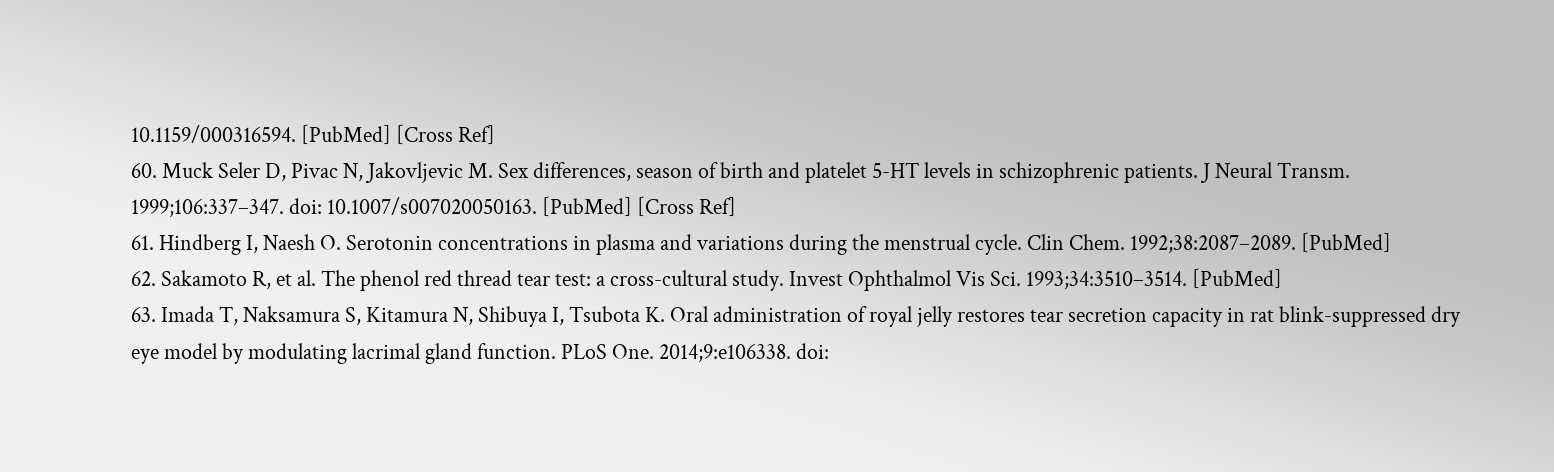10.1159/000316594. [PubMed] [Cross Ref]
60. Muck Seler D, Pivac N, Jakovljevic M. Sex differences, season of birth and platelet 5-HT levels in schizophrenic patients. J Neural Transm. 1999;106:337–347. doi: 10.1007/s007020050163. [PubMed] [Cross Ref]
61. Hindberg I, Naesh O. Serotonin concentrations in plasma and variations during the menstrual cycle. Clin Chem. 1992;38:2087–2089. [PubMed]
62. Sakamoto R, et al. The phenol red thread tear test: a cross-cultural study. Invest Ophthalmol Vis Sci. 1993;34:3510–3514. [PubMed]
63. Imada T, Naksamura S, Kitamura N, Shibuya I, Tsubota K. Oral administration of royal jelly restores tear secretion capacity in rat blink-suppressed dry eye model by modulating lacrimal gland function. PLoS One. 2014;9:e106338. doi: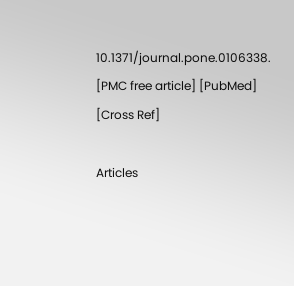10.1371/journal.pone.0106338. [PMC free article] [PubMed] [Cross Ref]

Articles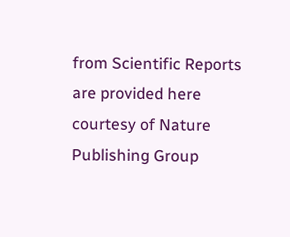from Scientific Reports are provided here courtesy of Nature Publishing Group